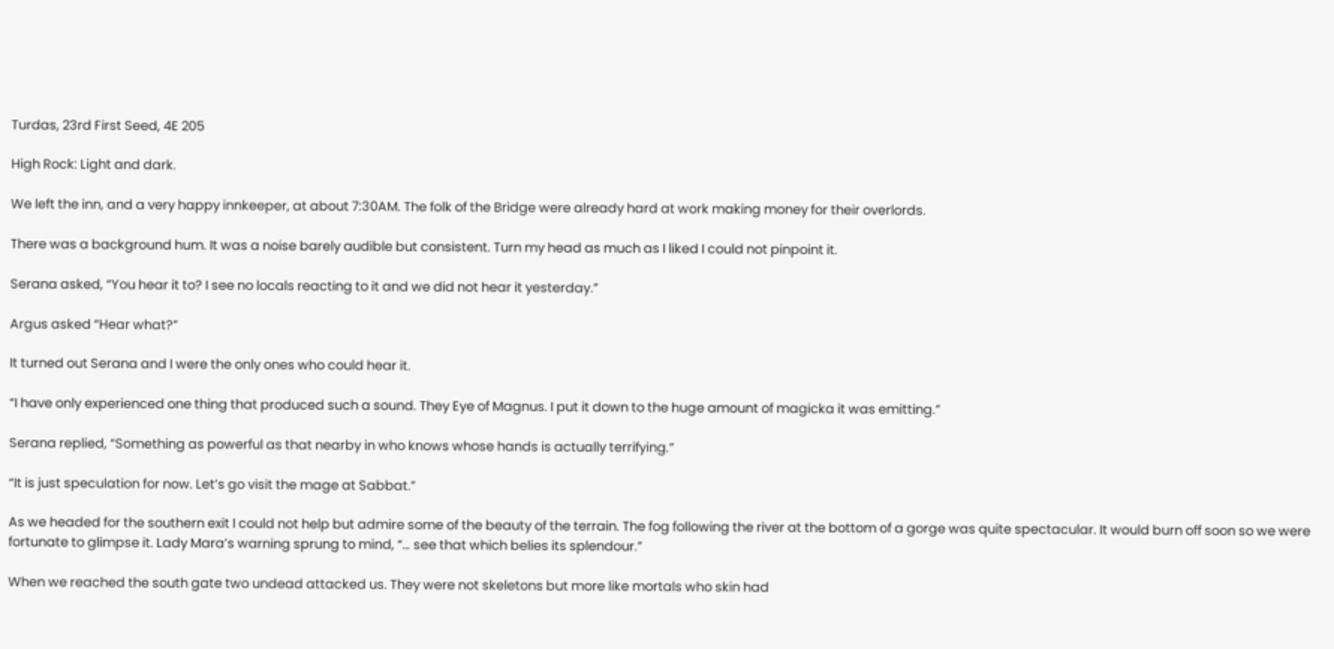Turdas, 23rd First Seed, 4E 205

High Rock: Light and dark.

We left the inn, and a very happy innkeeper, at about 7:30AM. The folk of the Bridge were already hard at work making money for their overlords.

There was a background hum. It was a noise barely audible but consistent. Turn my head as much as I liked I could not pinpoint it.

Serana asked, “You hear it to? I see no locals reacting to it and we did not hear it yesterday.”

Argus asked “Hear what?”

It turned out Serana and I were the only ones who could hear it.

“I have only experienced one thing that produced such a sound. They Eye of Magnus. I put it down to the huge amount of magicka it was emitting.”

Serana replied, “Something as powerful as that nearby in who knows whose hands is actually terrifying.”

“It is just speculation for now. Let’s go visit the mage at Sabbat.”

As we headed for the southern exit I could not help but admire some of the beauty of the terrain. The fog following the river at the bottom of a gorge was quite spectacular. It would burn off soon so we were fortunate to glimpse it. Lady Mara’s warning sprung to mind, “… see that which belies its splendour.”

When we reached the south gate two undead attacked us. They were not skeletons but more like mortals who skin had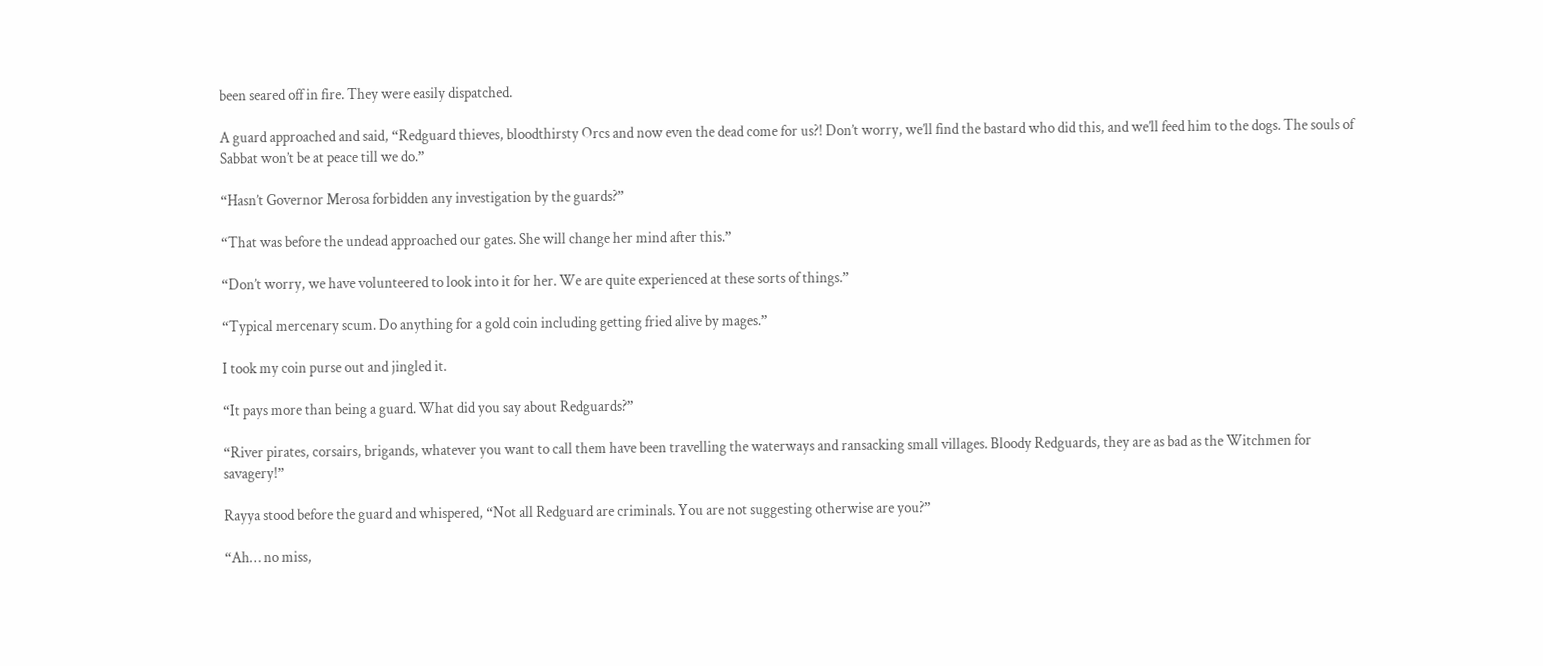been seared off in fire. They were easily dispatched.

A guard approached and said, “Redguard thieves, bloodthirsty Orcs and now even the dead come for us?! Don’t worry, we’ll find the bastard who did this, and we’ll feed him to the dogs. The souls of Sabbat won’t be at peace till we do.”

“Hasn’t Governor Merosa forbidden any investigation by the guards?”

“That was before the undead approached our gates. She will change her mind after this.”

“Don’t worry, we have volunteered to look into it for her. We are quite experienced at these sorts of things.”

“Typical mercenary scum. Do anything for a gold coin including getting fried alive by mages.”

I took my coin purse out and jingled it.

“It pays more than being a guard. What did you say about Redguards?”

“River pirates, corsairs, brigands, whatever you want to call them have been travelling the waterways and ransacking small villages. Bloody Redguards, they are as bad as the Witchmen for savagery!”

Rayya stood before the guard and whispered, “Not all Redguard are criminals. You are not suggesting otherwise are you?”

“Ah… no miss,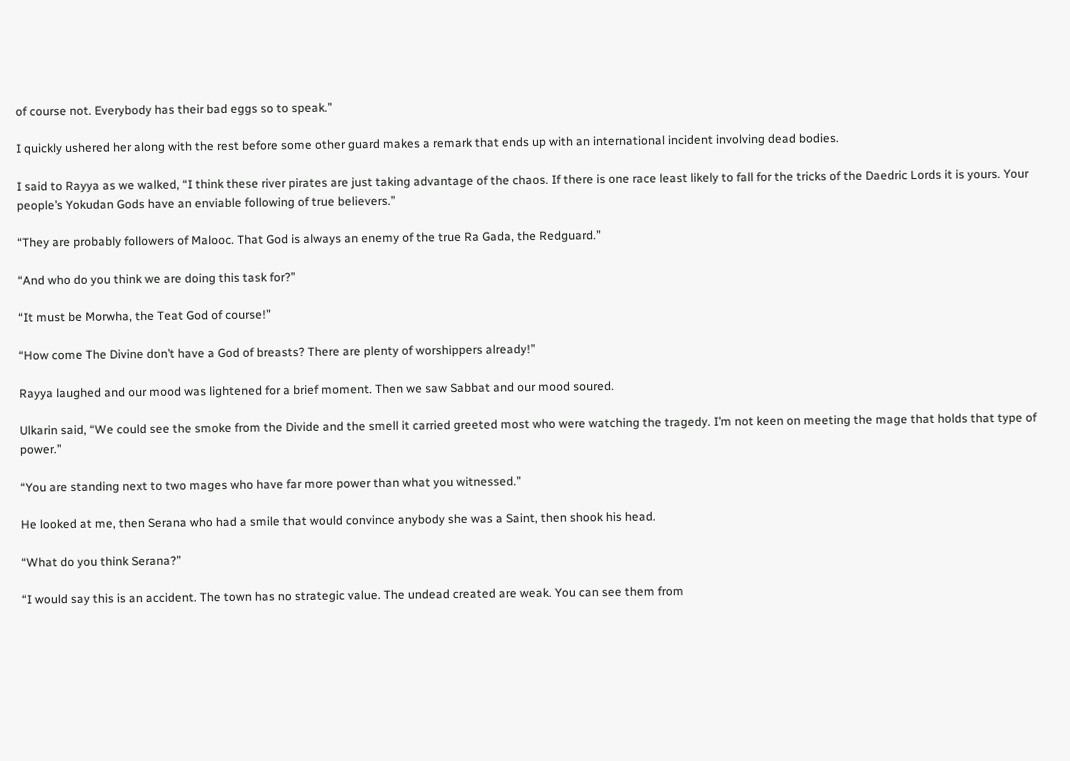of course not. Everybody has their bad eggs so to speak.”

I quickly ushered her along with the rest before some other guard makes a remark that ends up with an international incident involving dead bodies.

I said to Rayya as we walked, “I think these river pirates are just taking advantage of the chaos. If there is one race least likely to fall for the tricks of the Daedric Lords it is yours. Your people’s Yokudan Gods have an enviable following of true believers.”

“They are probably followers of Malooc. That God is always an enemy of the true Ra Gada, the Redguard.”

“And who do you think we are doing this task for?”

“It must be Morwha, the Teat God of course!”

“How come The Divine don’t have a God of breasts? There are plenty of worshippers already!”

Rayya laughed and our mood was lightened for a brief moment. Then we saw Sabbat and our mood soured.

Ulkarin said, “We could see the smoke from the Divide and the smell it carried greeted most who were watching the tragedy. I’m not keen on meeting the mage that holds that type of power.”

“You are standing next to two mages who have far more power than what you witnessed.”

He looked at me, then Serana who had a smile that would convince anybody she was a Saint, then shook his head.

“What do you think Serana?”

“I would say this is an accident. The town has no strategic value. The undead created are weak. You can see them from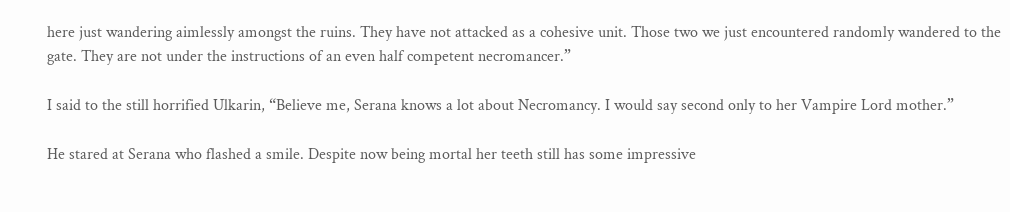here just wandering aimlessly amongst the ruins. They have not attacked as a cohesive unit. Those two we just encountered randomly wandered to the gate. They are not under the instructions of an even half competent necromancer.”

I said to the still horrified Ulkarin, “Believe me, Serana knows a lot about Necromancy. I would say second only to her Vampire Lord mother.”

He stared at Serana who flashed a smile. Despite now being mortal her teeth still has some impressive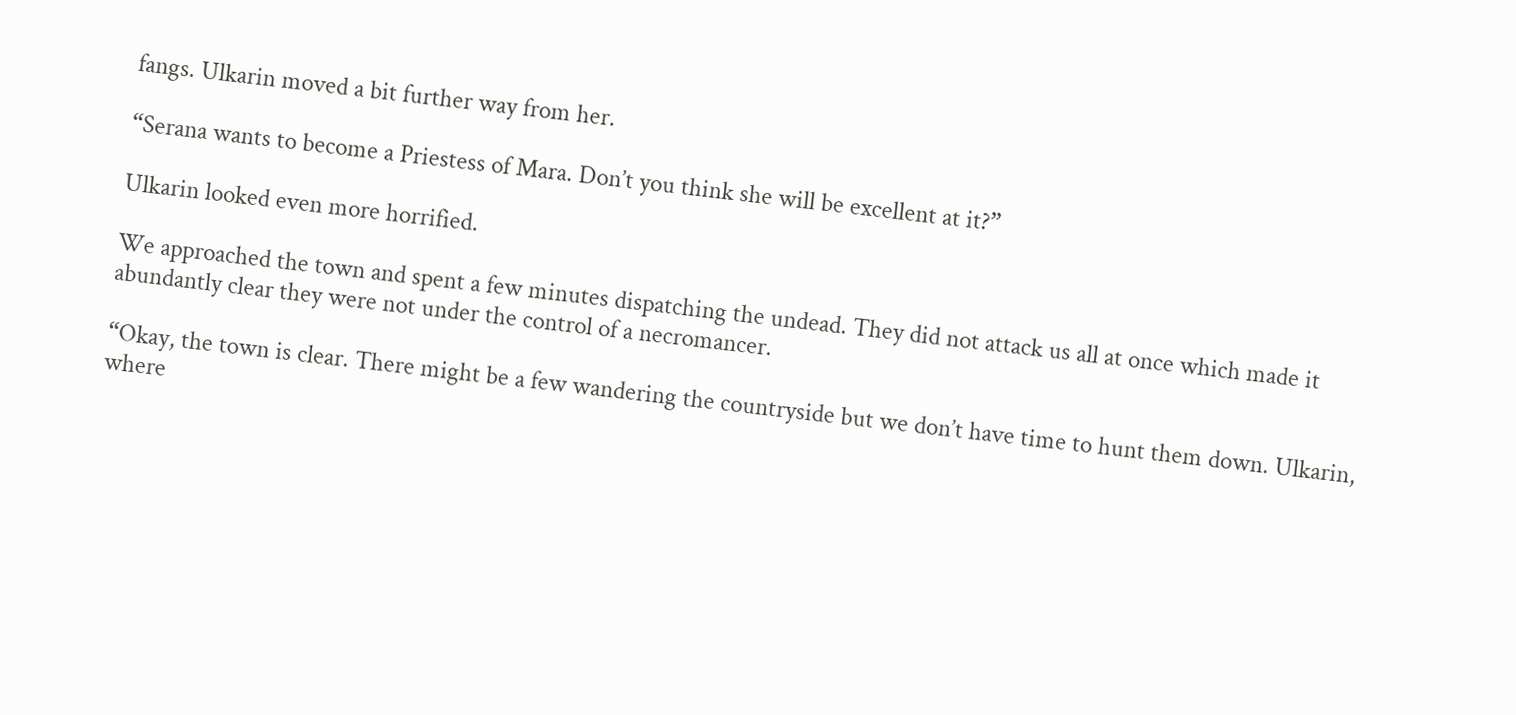fangs. Ulkarin moved a bit further way from her.

“Serana wants to become a Priestess of Mara. Don’t you think she will be excellent at it?”

Ulkarin looked even more horrified.

We approached the town and spent a few minutes dispatching the undead. They did not attack us all at once which made it abundantly clear they were not under the control of a necromancer.

“Okay, the town is clear. There might be a few wandering the countryside but we don’t have time to hunt them down. Ulkarin, where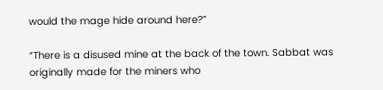would the mage hide around here?”

“There is a disused mine at the back of the town. Sabbat was originally made for the miners who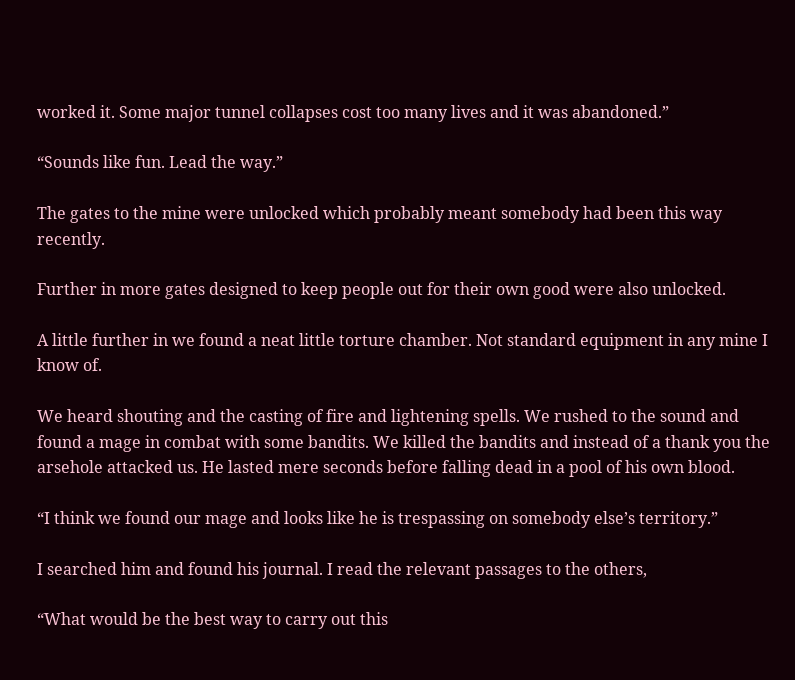worked it. Some major tunnel collapses cost too many lives and it was abandoned.”

“Sounds like fun. Lead the way.”

The gates to the mine were unlocked which probably meant somebody had been this way recently.

Further in more gates designed to keep people out for their own good were also unlocked.

A little further in we found a neat little torture chamber. Not standard equipment in any mine I know of.

We heard shouting and the casting of fire and lightening spells. We rushed to the sound and found a mage in combat with some bandits. We killed the bandits and instead of a thank you the arsehole attacked us. He lasted mere seconds before falling dead in a pool of his own blood.

“I think we found our mage and looks like he is trespassing on somebody else’s territory.”

I searched him and found his journal. I read the relevant passages to the others,

“What would be the best way to carry out this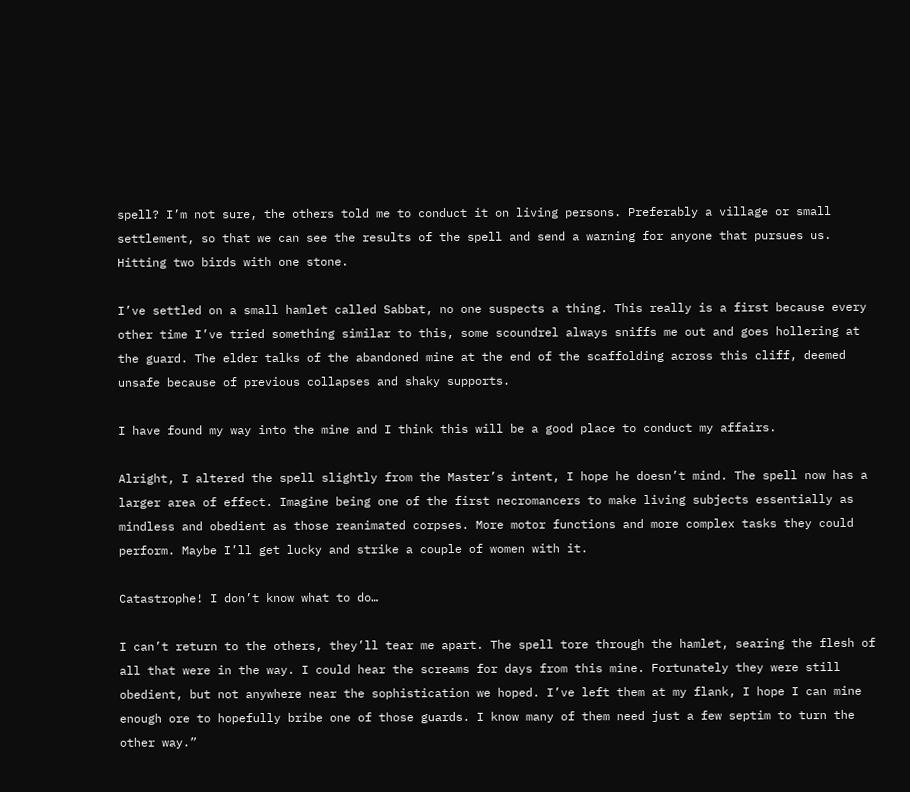spell? I’m not sure, the others told me to conduct it on living persons. Preferably a village or small settlement, so that we can see the results of the spell and send a warning for anyone that pursues us. Hitting two birds with one stone.

I’ve settled on a small hamlet called Sabbat, no one suspects a thing. This really is a first because every other time I’ve tried something similar to this, some scoundrel always sniffs me out and goes hollering at the guard. The elder talks of the abandoned mine at the end of the scaffolding across this cliff, deemed unsafe because of previous collapses and shaky supports.

I have found my way into the mine and I think this will be a good place to conduct my affairs.

Alright, I altered the spell slightly from the Master’s intent, I hope he doesn’t mind. The spell now has a larger area of effect. Imagine being one of the first necromancers to make living subjects essentially as mindless and obedient as those reanimated corpses. More motor functions and more complex tasks they could perform. Maybe I’ll get lucky and strike a couple of women with it.

Catastrophe! I don’t know what to do…

I can’t return to the others, they’ll tear me apart. The spell tore through the hamlet, searing the flesh of all that were in the way. I could hear the screams for days from this mine. Fortunately they were still obedient, but not anywhere near the sophistication we hoped. I’ve left them at my flank, I hope I can mine enough ore to hopefully bribe one of those guards. I know many of them need just a few septim to turn the other way.”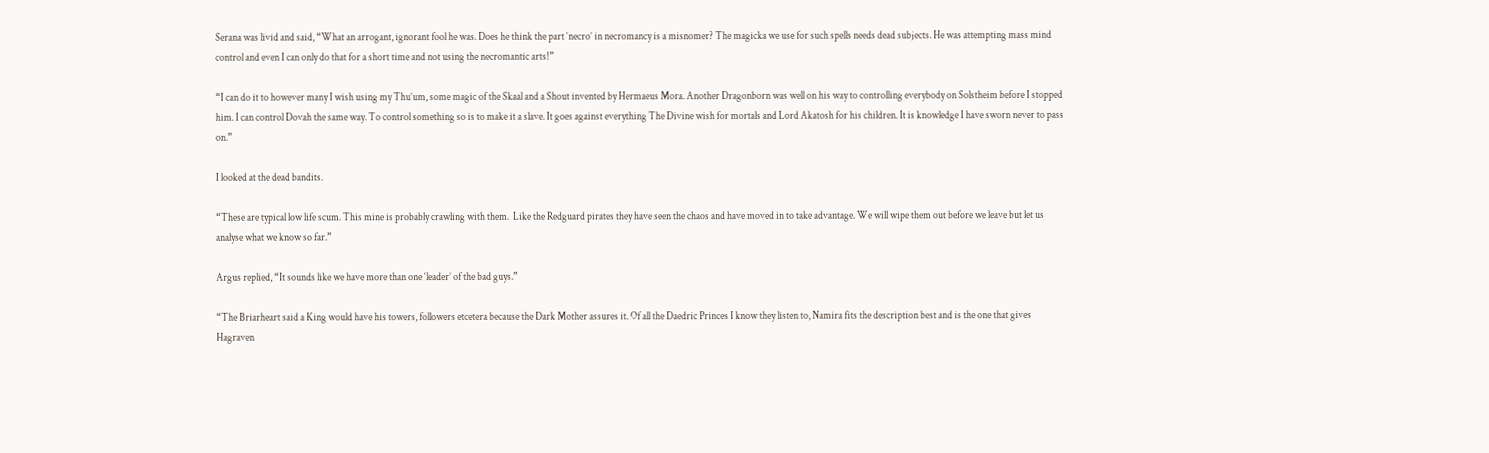Serana was livid and said, “What an arrogant, ignorant fool he was. Does he think the part ‘necro’ in necromancy is a misnomer? The magicka we use for such spells needs dead subjects. He was attempting mass mind control and even I can only do that for a short time and not using the necromantic arts!”

“I can do it to however many I wish using my Thu’um, some magic of the Skaal and a Shout invented by Hermaeus Mora. Another Dragonborn was well on his way to controlling everybody on Solstheim before I stopped him. I can control Dovah the same way. To control something so is to make it a slave. It goes against everything The Divine wish for mortals and Lord Akatosh for his children. It is knowledge I have sworn never to pass on.”

I looked at the dead bandits.

“These are typical low life scum. This mine is probably crawling with them.  Like the Redguard pirates they have seen the chaos and have moved in to take advantage. We will wipe them out before we leave but let us analyse what we know so far.”

Argus replied, “It sounds like we have more than one ‘leader’ of the bad guys.”

“The Briarheart said a King would have his towers, followers etcetera because the Dark Mother assures it. Of all the Daedric Princes I know they listen to, Namira fits the description best and is the one that gives Hagraven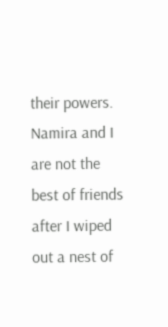their powers. Namira and I are not the best of friends after I wiped out a nest of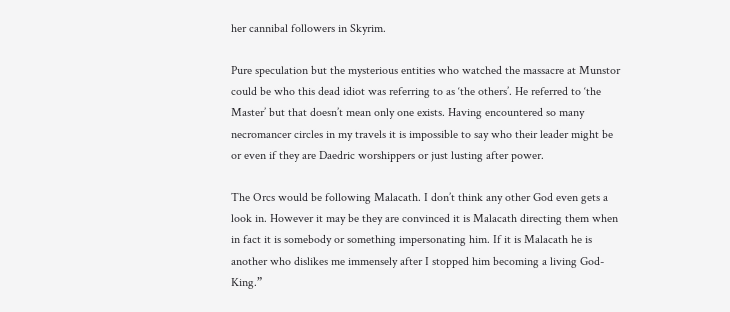her cannibal followers in Skyrim.

Pure speculation but the mysterious entities who watched the massacre at Munstor could be who this dead idiot was referring to as ‘the others’. He referred to ‘the Master’ but that doesn’t mean only one exists. Having encountered so many necromancer circles in my travels it is impossible to say who their leader might be or even if they are Daedric worshippers or just lusting after power.

The Orcs would be following Malacath. I don’t think any other God even gets a look in. However it may be they are convinced it is Malacath directing them when in fact it is somebody or something impersonating him. If it is Malacath he is another who dislikes me immensely after I stopped him becoming a living God-King.”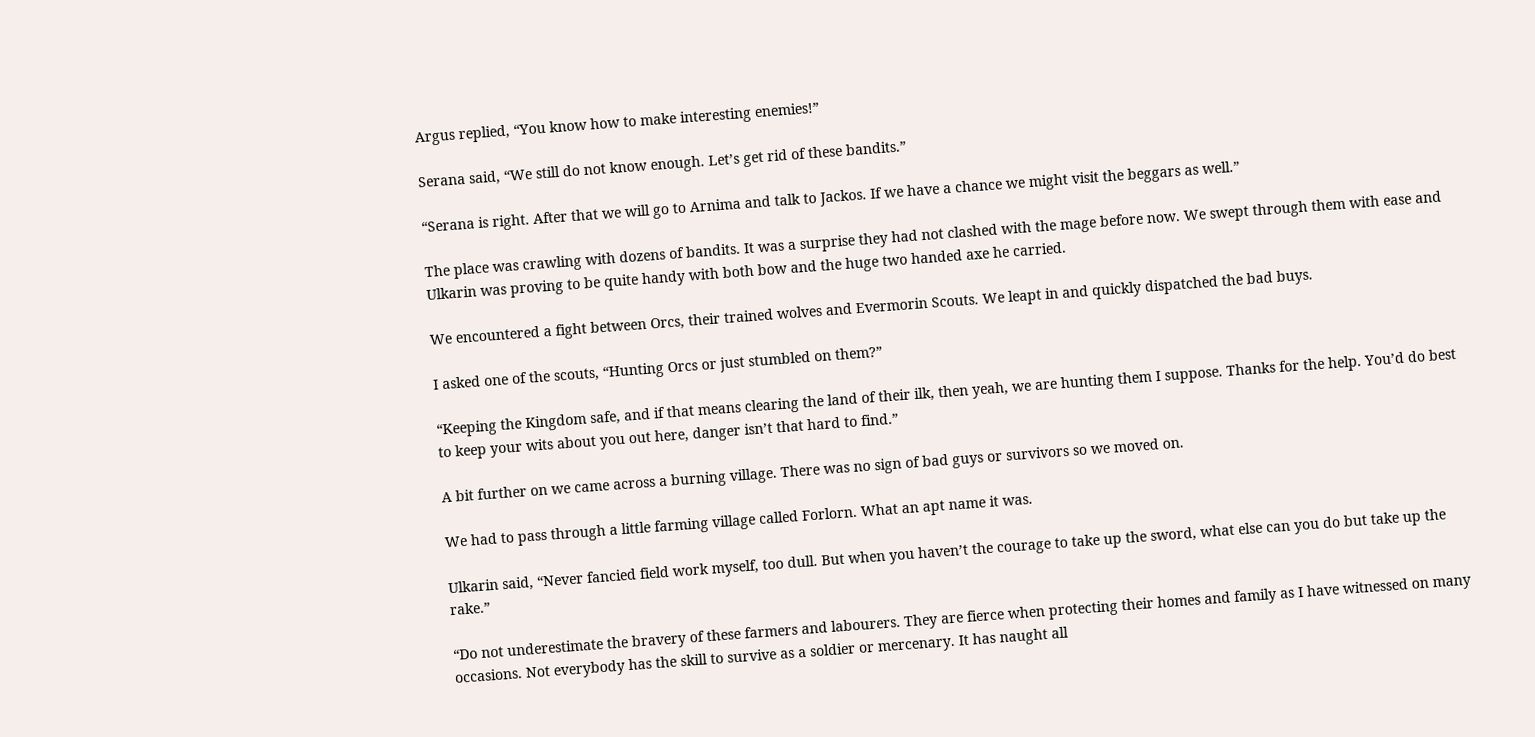Argus replied, “You know how to make interesting enemies!”

Serana said, “We still do not know enough. Let’s get rid of these bandits.”

“Serana is right. After that we will go to Arnima and talk to Jackos. If we have a chance we might visit the beggars as well.”

The place was crawling with dozens of bandits. It was a surprise they had not clashed with the mage before now. We swept through them with ease and Ulkarin was proving to be quite handy with both bow and the huge two handed axe he carried.

We encountered a fight between Orcs, their trained wolves and Evermorin Scouts. We leapt in and quickly dispatched the bad buys.

I asked one of the scouts, “Hunting Orcs or just stumbled on them?”

“Keeping the Kingdom safe, and if that means clearing the land of their ilk, then yeah, we are hunting them I suppose. Thanks for the help. You’d do best to keep your wits about you out here, danger isn’t that hard to find.”

A bit further on we came across a burning village. There was no sign of bad guys or survivors so we moved on.

We had to pass through a little farming village called Forlorn. What an apt name it was.

Ulkarin said, “Never fancied field work myself, too dull. But when you haven’t the courage to take up the sword, what else can you do but take up the rake.”

“Do not underestimate the bravery of these farmers and labourers. They are fierce when protecting their homes and family as I have witnessed on many occasions. Not everybody has the skill to survive as a soldier or mercenary. It has naught all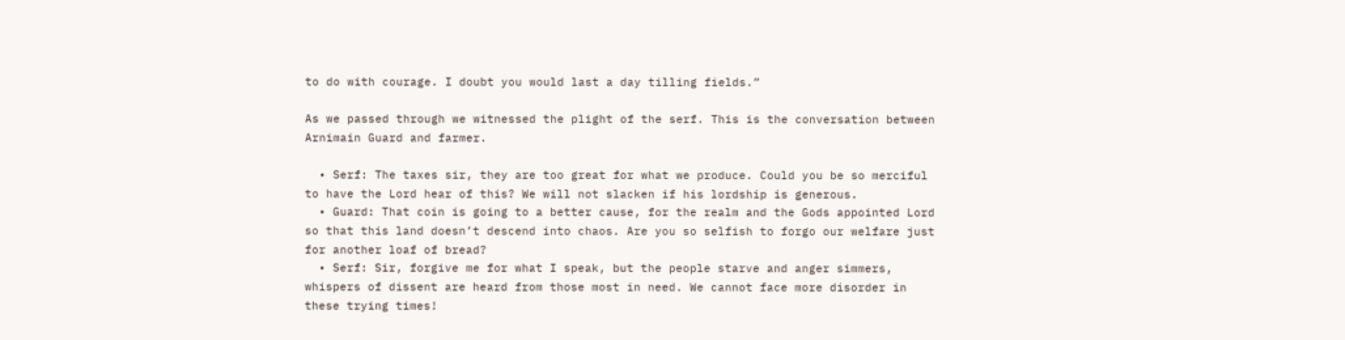to do with courage. I doubt you would last a day tilling fields.”

As we passed through we witnessed the plight of the serf. This is the conversation between Arnimain Guard and farmer.

  • Serf: The taxes sir, they are too great for what we produce. Could you be so merciful to have the Lord hear of this? We will not slacken if his lordship is generous.
  • Guard: That coin is going to a better cause, for the realm and the Gods appointed Lord so that this land doesn’t descend into chaos. Are you so selfish to forgo our welfare just for another loaf of bread?
  • Serf: Sir, forgive me for what I speak, but the people starve and anger simmers, whispers of dissent are heard from those most in need. We cannot face more disorder in these trying times!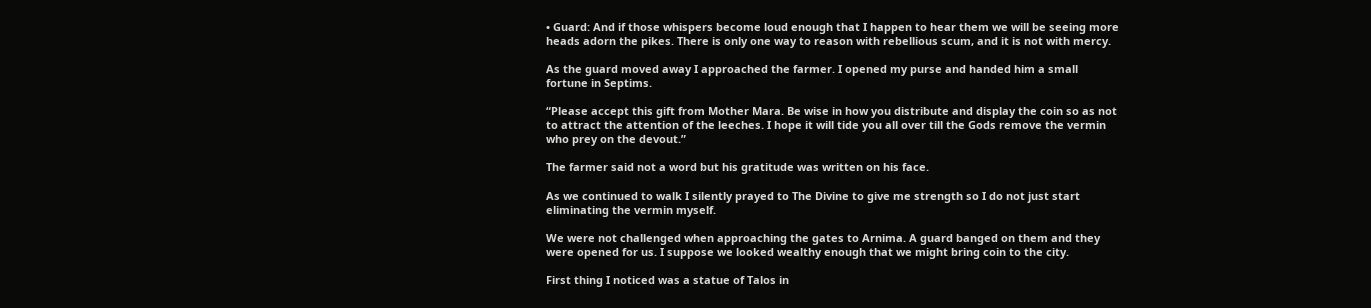• Guard: And if those whispers become loud enough that I happen to hear them we will be seeing more heads adorn the pikes. There is only one way to reason with rebellious scum, and it is not with mercy.

As the guard moved away I approached the farmer. I opened my purse and handed him a small fortune in Septims.

“Please accept this gift from Mother Mara. Be wise in how you distribute and display the coin so as not to attract the attention of the leeches. I hope it will tide you all over till the Gods remove the vermin who prey on the devout.”

The farmer said not a word but his gratitude was written on his face.

As we continued to walk I silently prayed to The Divine to give me strength so I do not just start eliminating the vermin myself.

We were not challenged when approaching the gates to Arnima. A guard banged on them and they were opened for us. I suppose we looked wealthy enough that we might bring coin to the city.

First thing I noticed was a statue of Talos in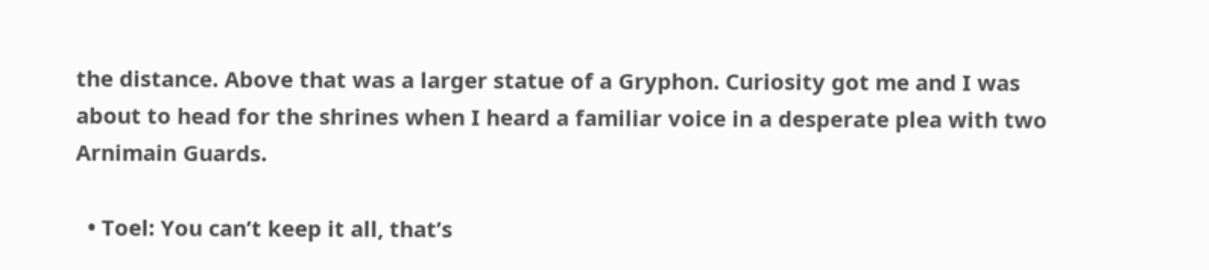the distance. Above that was a larger statue of a Gryphon. Curiosity got me and I was about to head for the shrines when I heard a familiar voice in a desperate plea with two Arnimain Guards.

  • Toel: You can’t keep it all, that’s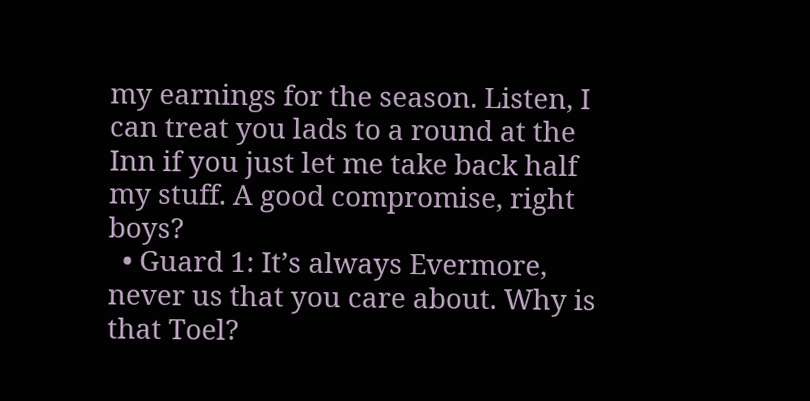my earnings for the season. Listen, I can treat you lads to a round at the Inn if you just let me take back half my stuff. A good compromise, right boys?
  • Guard 1: It’s always Evermore, never us that you care about. Why is that Toel?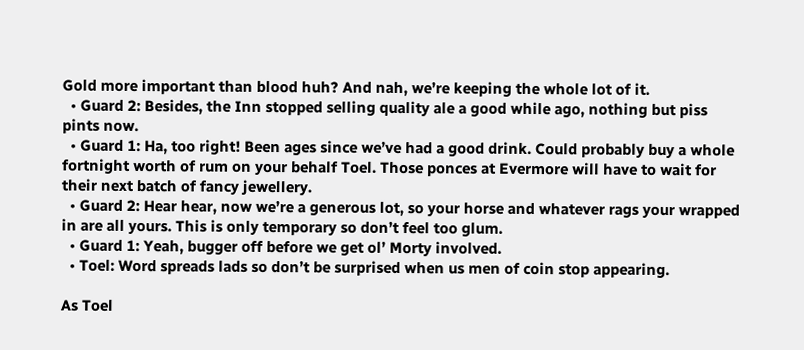Gold more important than blood huh? And nah, we’re keeping the whole lot of it.
  • Guard 2: Besides, the Inn stopped selling quality ale a good while ago, nothing but piss pints now.
  • Guard 1: Ha, too right! Been ages since we’ve had a good drink. Could probably buy a whole fortnight worth of rum on your behalf Toel. Those ponces at Evermore will have to wait for their next batch of fancy jewellery.
  • Guard 2: Hear hear, now we’re a generous lot, so your horse and whatever rags your wrapped in are all yours. This is only temporary so don’t feel too glum.
  • Guard 1: Yeah, bugger off before we get ol’ Morty involved.
  • Toel: Word spreads lads so don’t be surprised when us men of coin stop appearing.

As Toel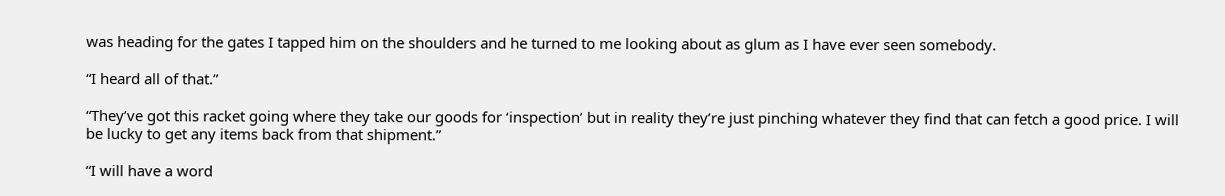was heading for the gates I tapped him on the shoulders and he turned to me looking about as glum as I have ever seen somebody.

“I heard all of that.”

“They’ve got this racket going where they take our goods for ‘inspection’ but in reality they’re just pinching whatever they find that can fetch a good price. I will be lucky to get any items back from that shipment.”

“I will have a word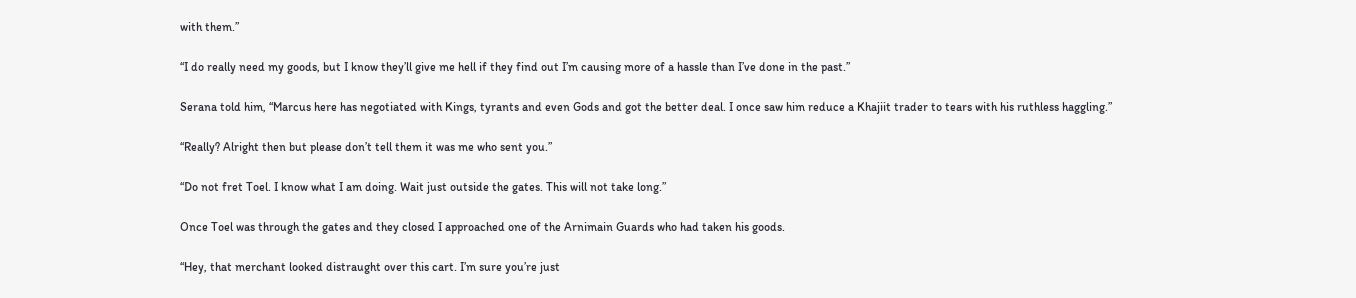with them.”

“I do really need my goods, but I know they’ll give me hell if they find out I’m causing more of a hassle than I’ve done in the past.”

Serana told him, “Marcus here has negotiated with Kings, tyrants and even Gods and got the better deal. I once saw him reduce a Khajiit trader to tears with his ruthless haggling.”

“Really? Alright then but please don’t tell them it was me who sent you.”

“Do not fret Toel. I know what I am doing. Wait just outside the gates. This will not take long.”

Once Toel was through the gates and they closed I approached one of the Arnimain Guards who had taken his goods.

“Hey, that merchant looked distraught over this cart. I’m sure you’re just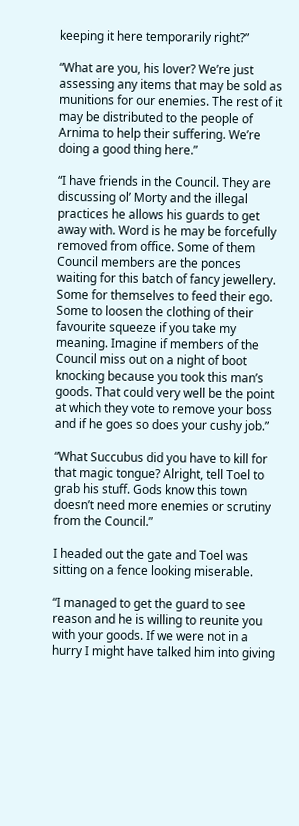keeping it here temporarily right?”

“What are you, his lover? We’re just assessing any items that may be sold as munitions for our enemies. The rest of it may be distributed to the people of Arnima to help their suffering. We’re doing a good thing here.”

“I have friends in the Council. They are discussing ol’ Morty and the illegal practices he allows his guards to get away with. Word is he may be forcefully removed from office. Some of them Council members are the ponces waiting for this batch of fancy jewellery. Some for themselves to feed their ego. Some to loosen the clothing of their favourite squeeze if you take my meaning. Imagine if members of the Council miss out on a night of boot knocking because you took this man’s goods. That could very well be the point at which they vote to remove your boss and if he goes so does your cushy job.”

“What Succubus did you have to kill for that magic tongue? Alright, tell Toel to grab his stuff. Gods know this town doesn’t need more enemies or scrutiny from the Council.”

I headed out the gate and Toel was sitting on a fence looking miserable.

“I managed to get the guard to see reason and he is willing to reunite you with your goods. If we were not in a hurry I might have talked him into giving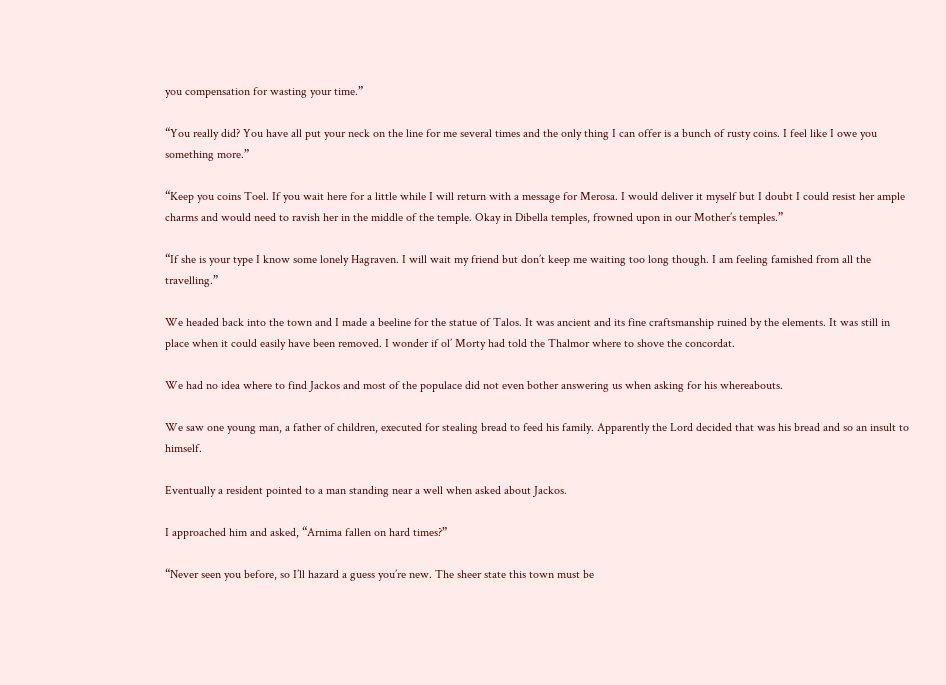you compensation for wasting your time.”

“You really did? You have all put your neck on the line for me several times and the only thing I can offer is a bunch of rusty coins. I feel like I owe you something more.”

“Keep you coins Toel. If you wait here for a little while I will return with a message for Merosa. I would deliver it myself but I doubt I could resist her ample charms and would need to ravish her in the middle of the temple. Okay in Dibella temples, frowned upon in our Mother’s temples.”

“If she is your type I know some lonely Hagraven. I will wait my friend but don’t keep me waiting too long though. I am feeling famished from all the travelling.”

We headed back into the town and I made a beeline for the statue of Talos. It was ancient and its fine craftsmanship ruined by the elements. It was still in place when it could easily have been removed. I wonder if ol’ Morty had told the Thalmor where to shove the concordat.

We had no idea where to find Jackos and most of the populace did not even bother answering us when asking for his whereabouts.

We saw one young man, a father of children, executed for stealing bread to feed his family. Apparently the Lord decided that was his bread and so an insult to himself.

Eventually a resident pointed to a man standing near a well when asked about Jackos.

I approached him and asked, “Arnima fallen on hard times?”

“Never seen you before, so I’ll hazard a guess you’re new. The sheer state this town must be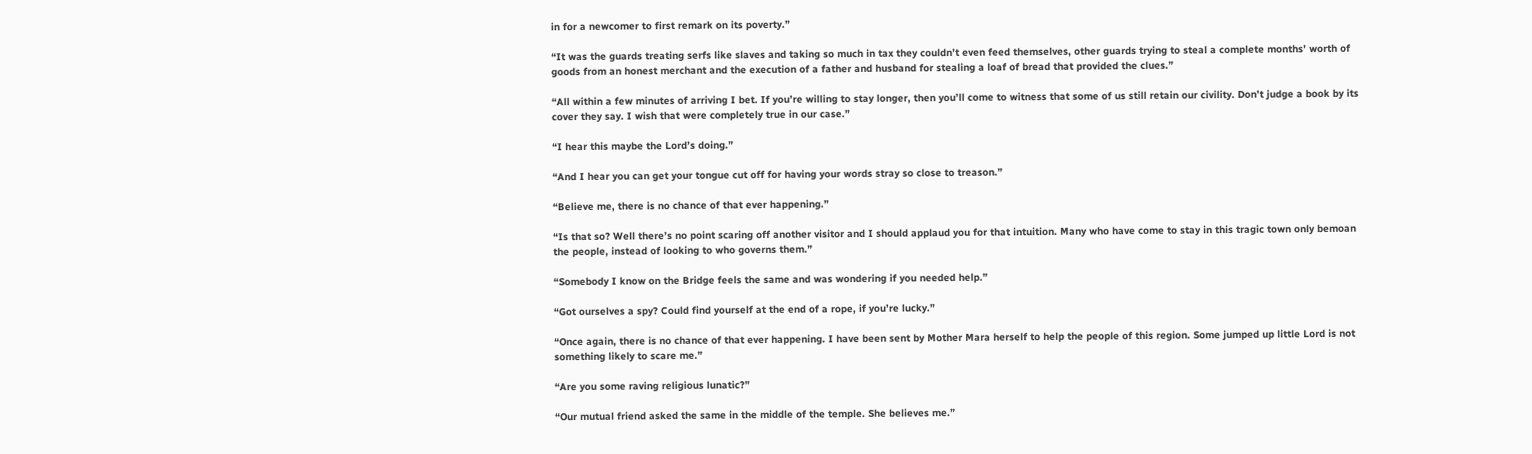in for a newcomer to first remark on its poverty.”

“It was the guards treating serfs like slaves and taking so much in tax they couldn’t even feed themselves, other guards trying to steal a complete months’ worth of goods from an honest merchant and the execution of a father and husband for stealing a loaf of bread that provided the clues.”

“All within a few minutes of arriving I bet. If you’re willing to stay longer, then you’ll come to witness that some of us still retain our civility. Don’t judge a book by its cover they say. I wish that were completely true in our case.”

“I hear this maybe the Lord’s doing.”

“And I hear you can get your tongue cut off for having your words stray so close to treason.”

“Believe me, there is no chance of that ever happening.”

“Is that so? Well there’s no point scaring off another visitor and I should applaud you for that intuition. Many who have come to stay in this tragic town only bemoan the people, instead of looking to who governs them.”

“Somebody I know on the Bridge feels the same and was wondering if you needed help.”

“Got ourselves a spy? Could find yourself at the end of a rope, if you’re lucky.”

“Once again, there is no chance of that ever happening. I have been sent by Mother Mara herself to help the people of this region. Some jumped up little Lord is not something likely to scare me.”

“Are you some raving religious lunatic?”

“Our mutual friend asked the same in the middle of the temple. She believes me.”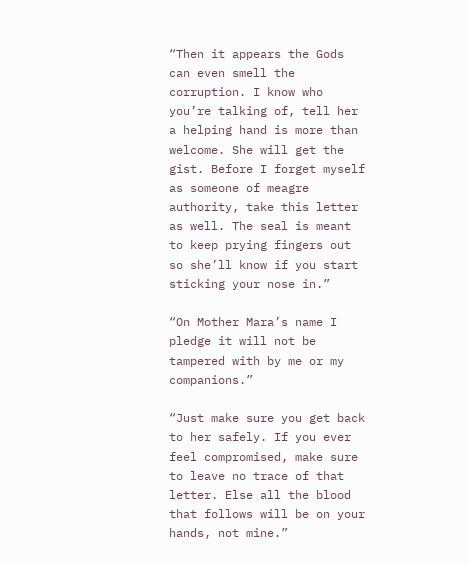“Then it appears the Gods can even smell the corruption. I know who you’re talking of, tell her a helping hand is more than welcome. She will get the gist. Before I forget myself as someone of meagre authority, take this letter as well. The seal is meant to keep prying fingers out so she’ll know if you start sticking your nose in.”

“On Mother Mara’s name I pledge it will not be tampered with by me or my companions.”

“Just make sure you get back to her safely. If you ever feel compromised, make sure to leave no trace of that letter. Else all the blood that follows will be on your hands, not mine.”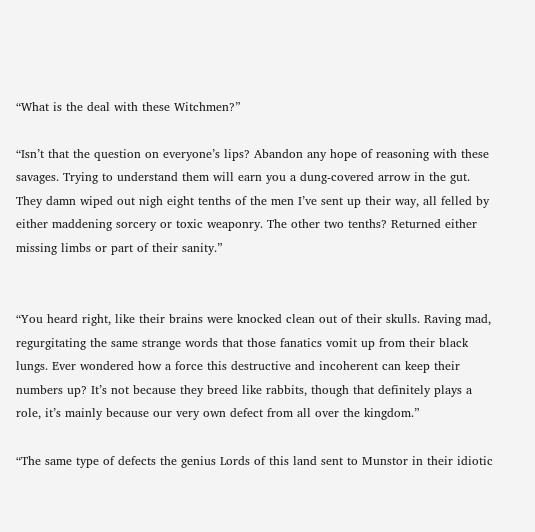“What is the deal with these Witchmen?”

“Isn’t that the question on everyone’s lips? Abandon any hope of reasoning with these savages. Trying to understand them will earn you a dung-covered arrow in the gut. They damn wiped out nigh eight tenths of the men I’ve sent up their way, all felled by either maddening sorcery or toxic weaponry. The other two tenths? Returned either missing limbs or part of their sanity.”


“You heard right, like their brains were knocked clean out of their skulls. Raving mad, regurgitating the same strange words that those fanatics vomit up from their black lungs. Ever wondered how a force this destructive and incoherent can keep their numbers up? It’s not because they breed like rabbits, though that definitely plays a role, it’s mainly because our very own defect from all over the kingdom.”

“The same type of defects the genius Lords of this land sent to Munstor in their idiotic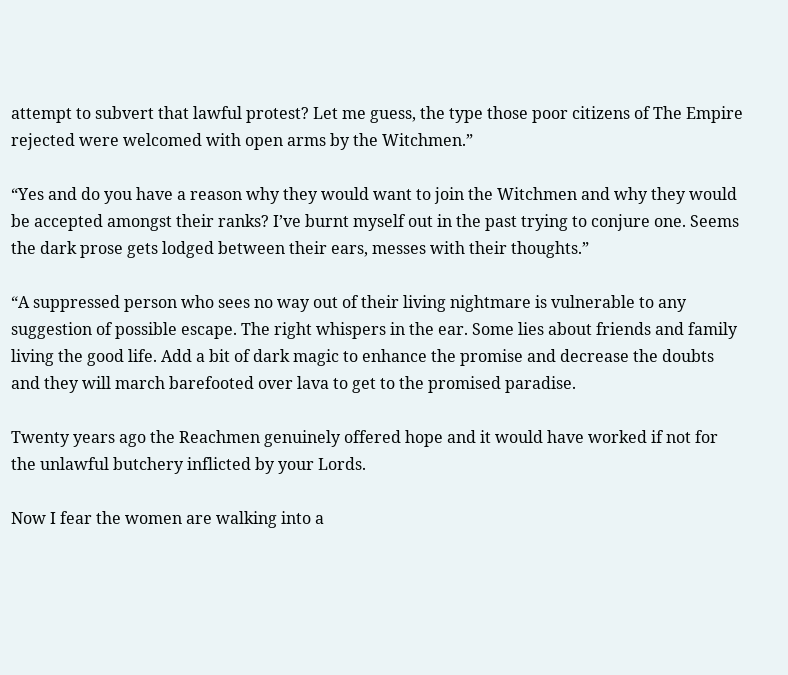attempt to subvert that lawful protest? Let me guess, the type those poor citizens of The Empire rejected were welcomed with open arms by the Witchmen.”

“Yes and do you have a reason why they would want to join the Witchmen and why they would be accepted amongst their ranks? I’ve burnt myself out in the past trying to conjure one. Seems the dark prose gets lodged between their ears, messes with their thoughts.”

“A suppressed person who sees no way out of their living nightmare is vulnerable to any suggestion of possible escape. The right whispers in the ear. Some lies about friends and family living the good life. Add a bit of dark magic to enhance the promise and decrease the doubts and they will march barefooted over lava to get to the promised paradise.

Twenty years ago the Reachmen genuinely offered hope and it would have worked if not for the unlawful butchery inflicted by your Lords.

Now I fear the women are walking into a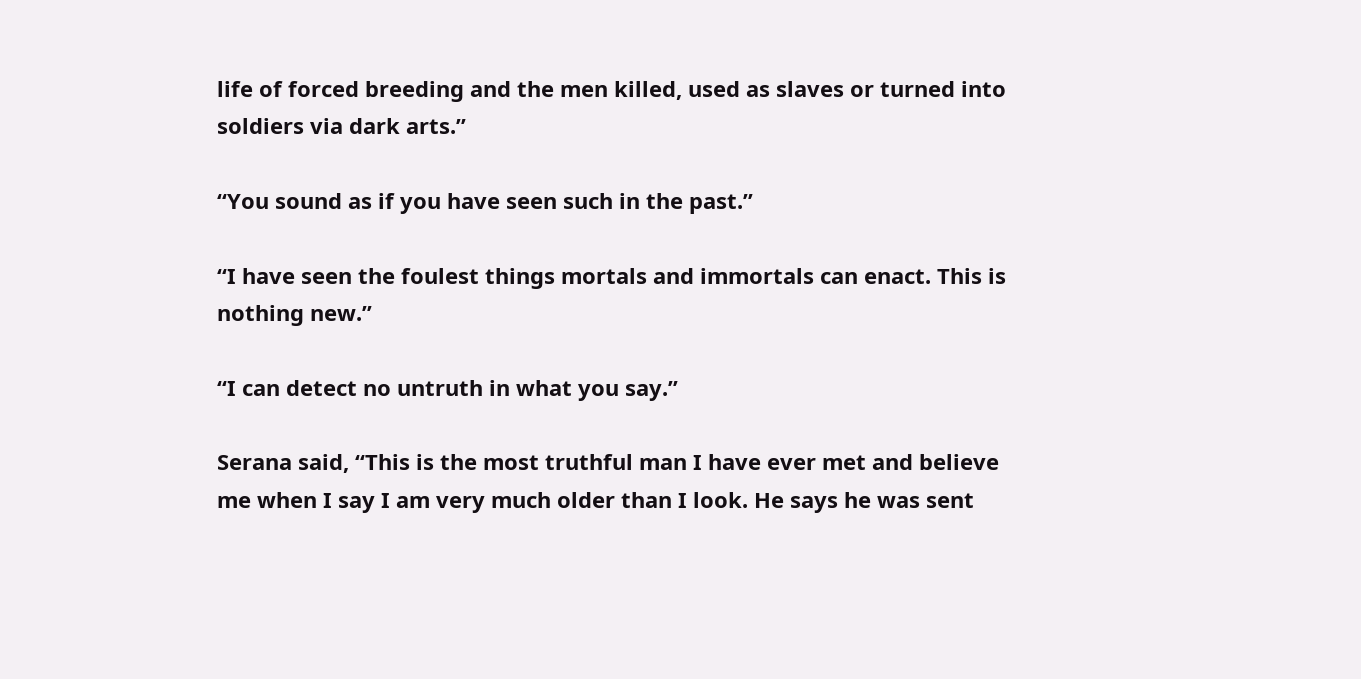life of forced breeding and the men killed, used as slaves or turned into soldiers via dark arts.”

“You sound as if you have seen such in the past.”

“I have seen the foulest things mortals and immortals can enact. This is nothing new.”

“I can detect no untruth in what you say.”

Serana said, “This is the most truthful man I have ever met and believe me when I say I am very much older than I look. He says he was sent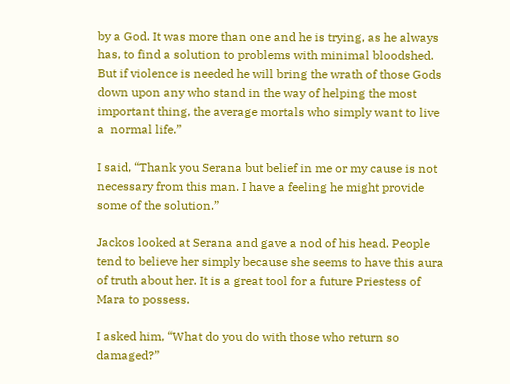by a God. It was more than one and he is trying, as he always has, to find a solution to problems with minimal bloodshed. But if violence is needed he will bring the wrath of those Gods down upon any who stand in the way of helping the most important thing, the average mortals who simply want to live a  normal life.”

I said, “Thank you Serana but belief in me or my cause is not necessary from this man. I have a feeling he might provide some of the solution.”

Jackos looked at Serana and gave a nod of his head. People tend to believe her simply because she seems to have this aura of truth about her. It is a great tool for a future Priestess of Mara to possess.

I asked him, “What do you do with those who return so damaged?”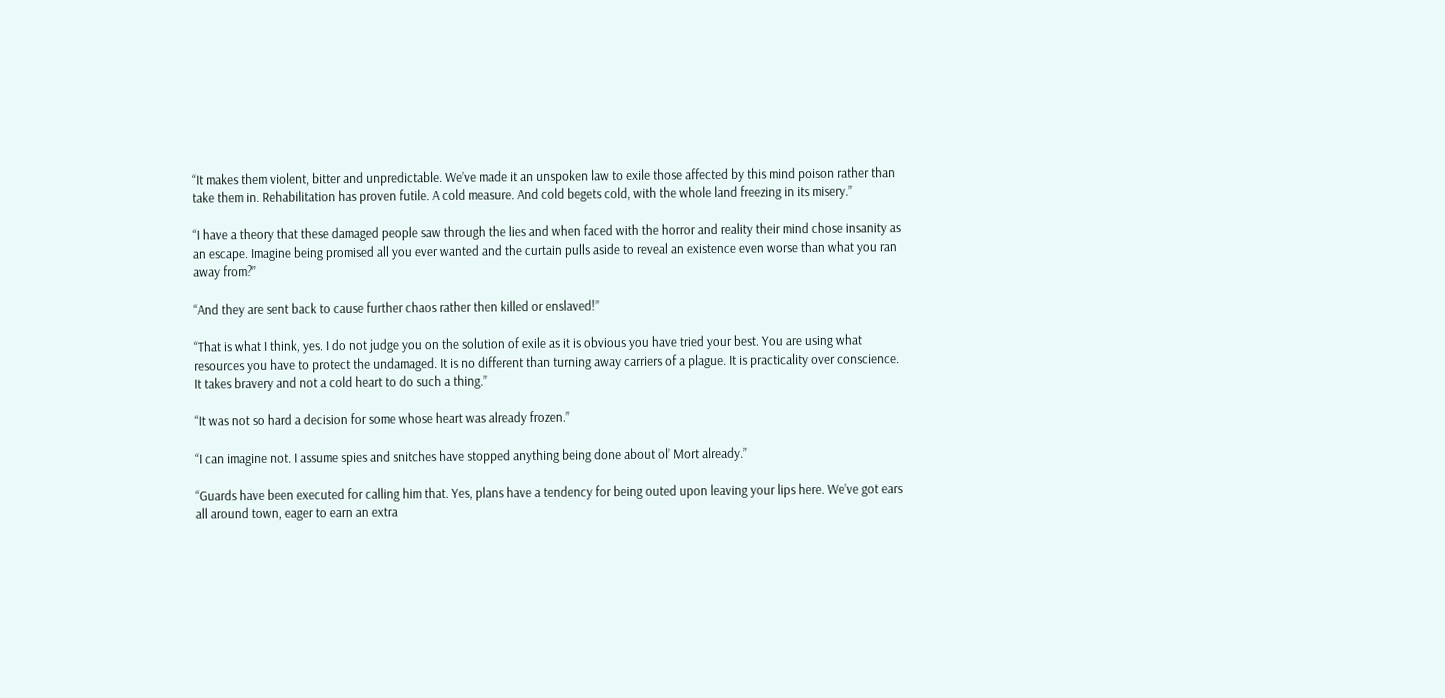“It makes them violent, bitter and unpredictable. We’ve made it an unspoken law to exile those affected by this mind poison rather than take them in. Rehabilitation has proven futile. A cold measure. And cold begets cold, with the whole land freezing in its misery.”

“I have a theory that these damaged people saw through the lies and when faced with the horror and reality their mind chose insanity as an escape. Imagine being promised all you ever wanted and the curtain pulls aside to reveal an existence even worse than what you ran away from?”

“And they are sent back to cause further chaos rather then killed or enslaved!”

“That is what I think, yes. I do not judge you on the solution of exile as it is obvious you have tried your best. You are using what resources you have to protect the undamaged. It is no different than turning away carriers of a plague. It is practicality over conscience. It takes bravery and not a cold heart to do such a thing.”

“It was not so hard a decision for some whose heart was already frozen.”

“I can imagine not. I assume spies and snitches have stopped anything being done about ol’ Mort already.”

“Guards have been executed for calling him that. Yes, plans have a tendency for being outed upon leaving your lips here. We’ve got ears all around town, eager to earn an extra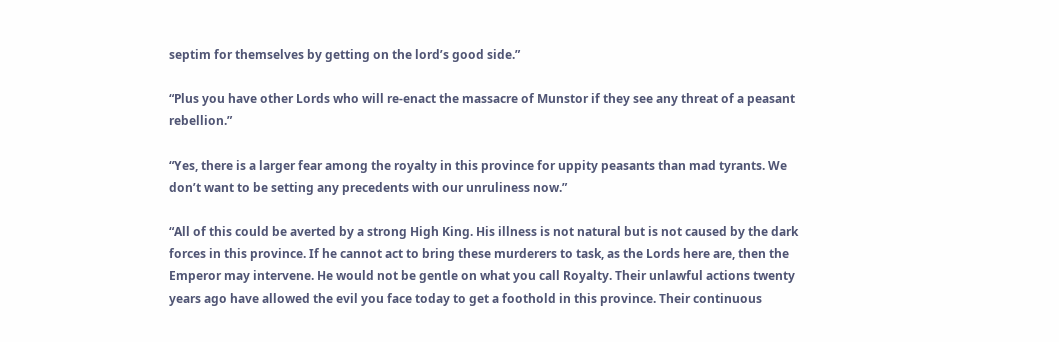septim for themselves by getting on the lord’s good side.”

“Plus you have other Lords who will re-enact the massacre of Munstor if they see any threat of a peasant rebellion.”

“Yes, there is a larger fear among the royalty in this province for uppity peasants than mad tyrants. We don’t want to be setting any precedents with our unruliness now.”

“All of this could be averted by a strong High King. His illness is not natural but is not caused by the dark forces in this province. If he cannot act to bring these murderers to task, as the Lords here are, then the Emperor may intervene. He would not be gentle on what you call Royalty. Their unlawful actions twenty years ago have allowed the evil you face today to get a foothold in this province. Their continuous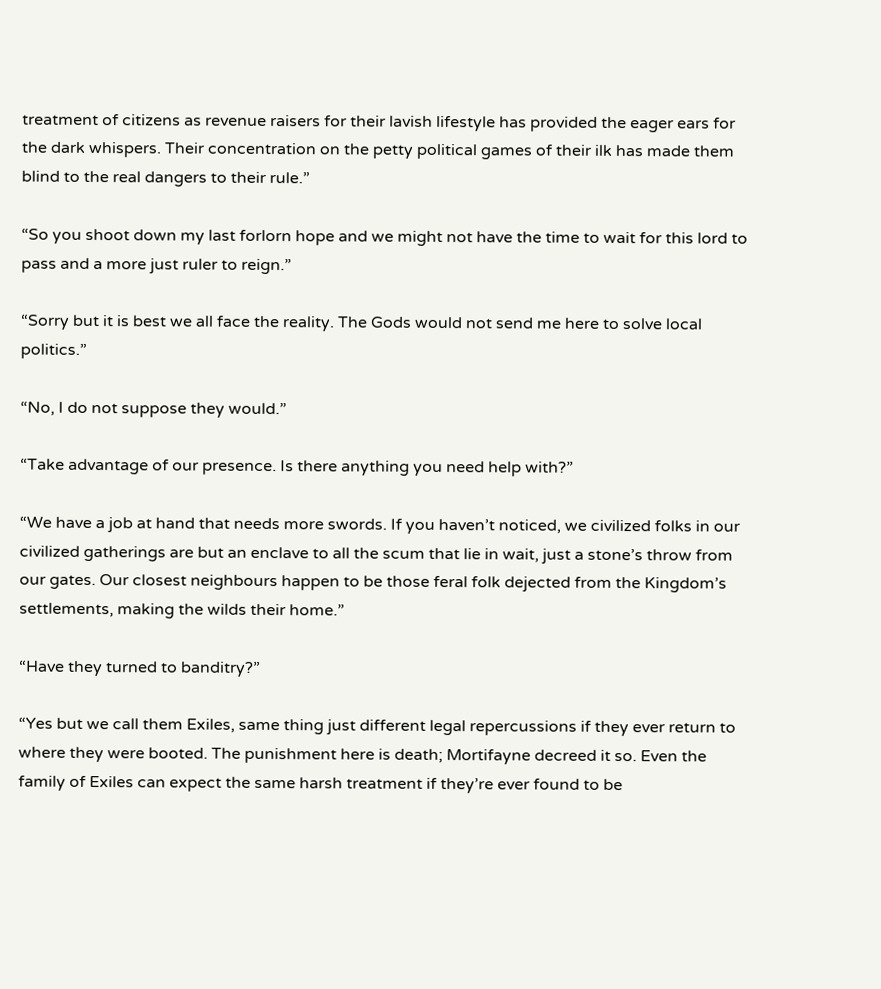treatment of citizens as revenue raisers for their lavish lifestyle has provided the eager ears for the dark whispers. Their concentration on the petty political games of their ilk has made them blind to the real dangers to their rule.”

“So you shoot down my last forlorn hope and we might not have the time to wait for this lord to pass and a more just ruler to reign.”

“Sorry but it is best we all face the reality. The Gods would not send me here to solve local politics.”

“No, I do not suppose they would.”

“Take advantage of our presence. Is there anything you need help with?”

“We have a job at hand that needs more swords. If you haven’t noticed, we civilized folks in our civilized gatherings are but an enclave to all the scum that lie in wait, just a stone’s throw from our gates. Our closest neighbours happen to be those feral folk dejected from the Kingdom’s settlements, making the wilds their home.”

“Have they turned to banditry?”

“Yes but we call them Exiles, same thing just different legal repercussions if they ever return to where they were booted. The punishment here is death; Mortifayne decreed it so. Even the family of Exiles can expect the same harsh treatment if they’re ever found to be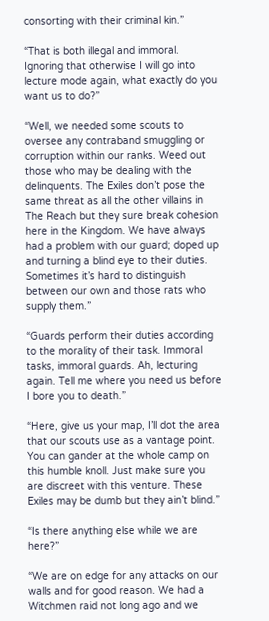consorting with their criminal kin.”

“That is both illegal and immoral. Ignoring that otherwise I will go into lecture mode again, what exactly do you want us to do?”

“Well, we needed some scouts to oversee any contraband smuggling or corruption within our ranks. Weed out those who may be dealing with the delinquents. The Exiles don’t pose the same threat as all the other villains in The Reach but they sure break cohesion here in the Kingdom. We have always had a problem with our guard; doped up and turning a blind eye to their duties. Sometimes it’s hard to distinguish between our own and those rats who supply them.”

“Guards perform their duties according to the morality of their task. Immoral tasks, immoral guards. Ah, lecturing again. Tell me where you need us before I bore you to death.”

“Here, give us your map, I’ll dot the area that our scouts use as a vantage point. You can gander at the whole camp on this humble knoll. Just make sure you are discreet with this venture. These Exiles may be dumb but they ain’t blind.”

“Is there anything else while we are here?”

“We are on edge for any attacks on our walls and for good reason. We had a Witchmen raid not long ago and we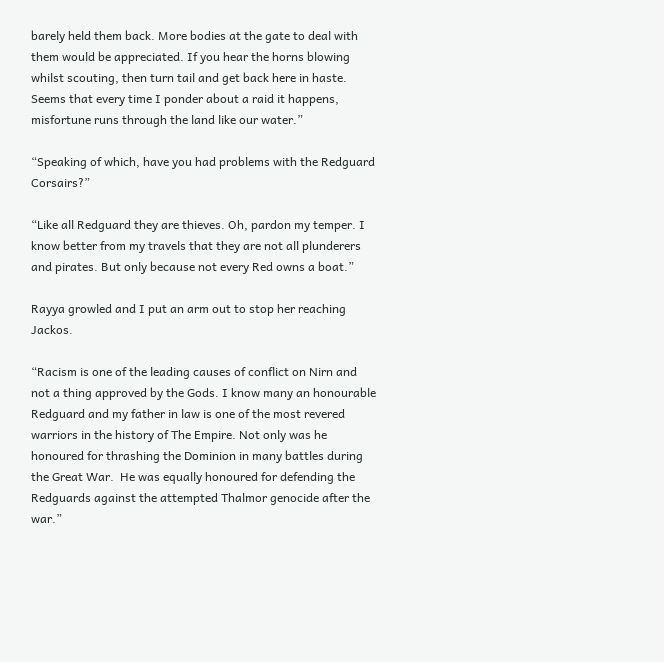barely held them back. More bodies at the gate to deal with them would be appreciated. If you hear the horns blowing whilst scouting, then turn tail and get back here in haste. Seems that every time I ponder about a raid it happens, misfortune runs through the land like our water.”

“Speaking of which, have you had problems with the Redguard Corsairs?”

“Like all Redguard they are thieves. Oh, pardon my temper. I know better from my travels that they are not all plunderers and pirates. But only because not every Red owns a boat.”

Rayya growled and I put an arm out to stop her reaching Jackos.

“Racism is one of the leading causes of conflict on Nirn and not a thing approved by the Gods. I know many an honourable Redguard and my father in law is one of the most revered warriors in the history of The Empire. Not only was he honoured for thrashing the Dominion in many battles during the Great War.  He was equally honoured for defending the Redguards against the attempted Thalmor genocide after the war.”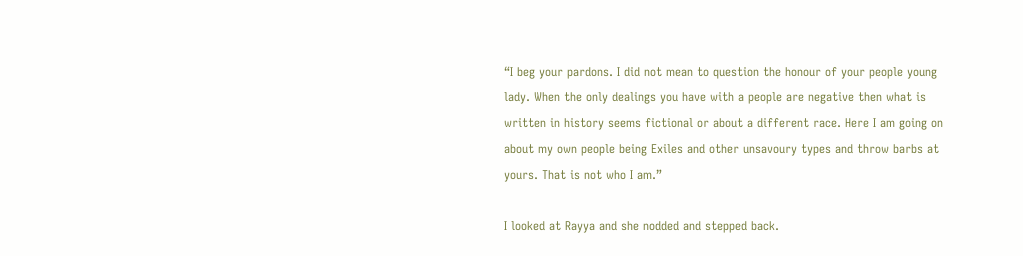“I beg your pardons. I did not mean to question the honour of your people young lady. When the only dealings you have with a people are negative then what is written in history seems fictional or about a different race. Here I am going on about my own people being Exiles and other unsavoury types and throw barbs at yours. That is not who I am.”

I looked at Rayya and she nodded and stepped back.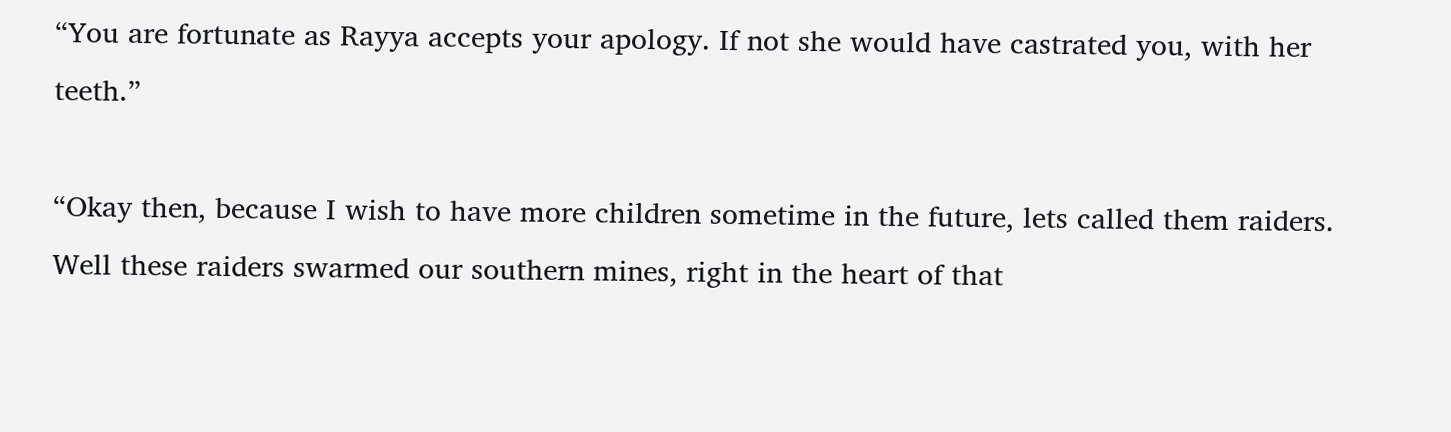“You are fortunate as Rayya accepts your apology. If not she would have castrated you, with her teeth.”

“Okay then, because I wish to have more children sometime in the future, lets called them raiders. Well these raiders swarmed our southern mines, right in the heart of that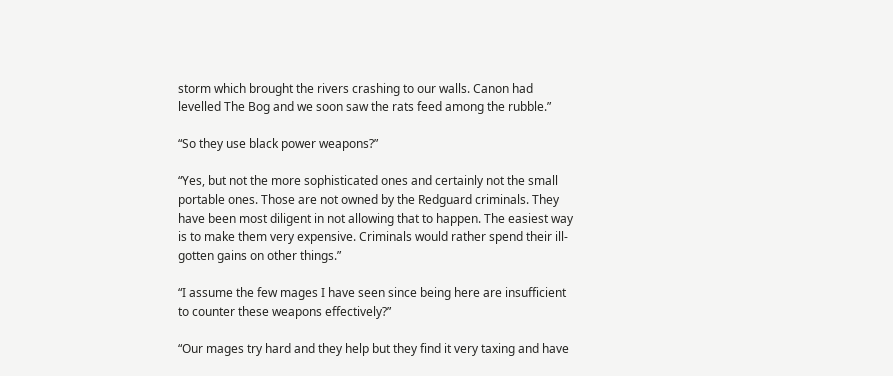storm which brought the rivers crashing to our walls. Canon had levelled The Bog and we soon saw the rats feed among the rubble.”

“So they use black power weapons?”

“Yes, but not the more sophisticated ones and certainly not the small portable ones. Those are not owned by the Redguard criminals. They have been most diligent in not allowing that to happen. The easiest way is to make them very expensive. Criminals would rather spend their ill-gotten gains on other things.”

“I assume the few mages I have seen since being here are insufficient to counter these weapons effectively?”

“Our mages try hard and they help but they find it very taxing and have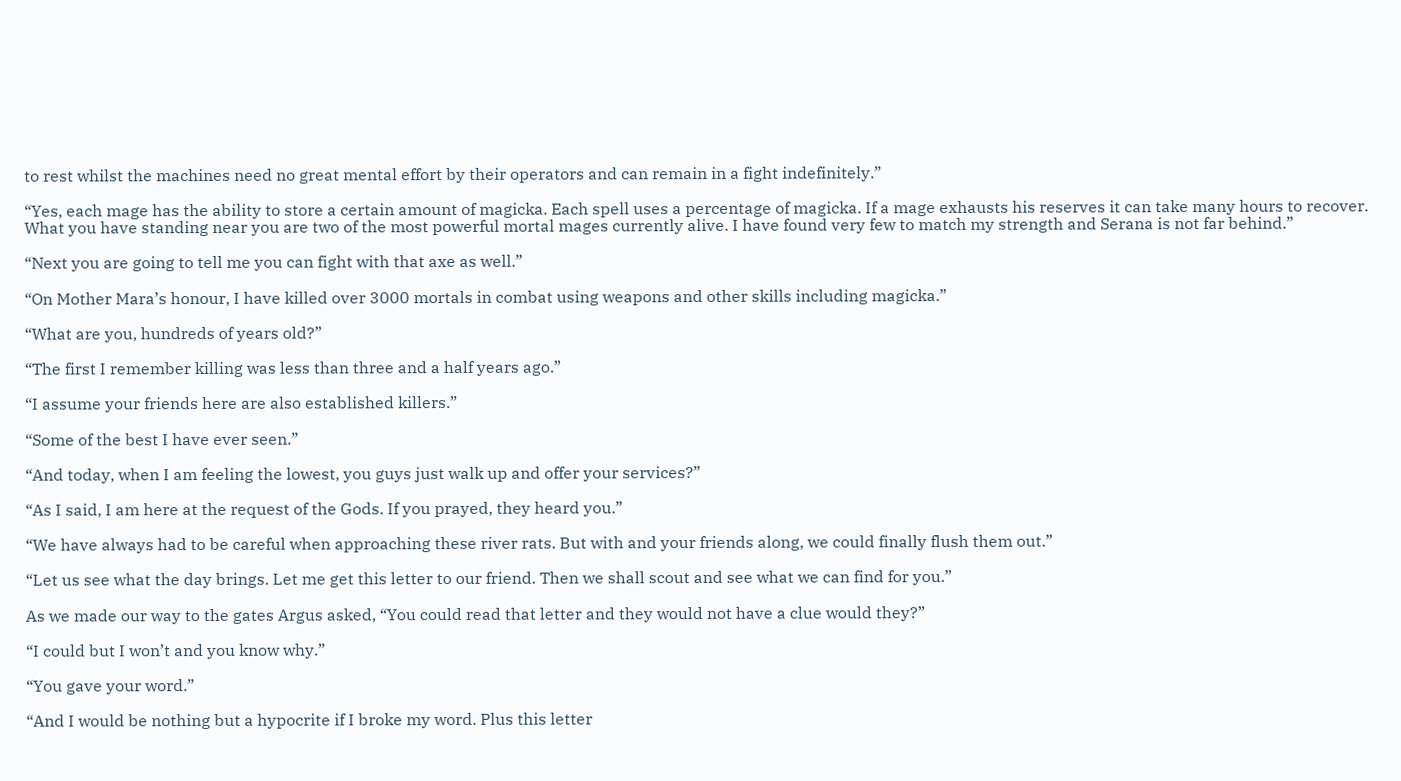to rest whilst the machines need no great mental effort by their operators and can remain in a fight indefinitely.”

“Yes, each mage has the ability to store a certain amount of magicka. Each spell uses a percentage of magicka. If a mage exhausts his reserves it can take many hours to recover. What you have standing near you are two of the most powerful mortal mages currently alive. I have found very few to match my strength and Serana is not far behind.”

“Next you are going to tell me you can fight with that axe as well.”

“On Mother Mara’s honour, I have killed over 3000 mortals in combat using weapons and other skills including magicka.”

“What are you, hundreds of years old?”

“The first I remember killing was less than three and a half years ago.”

“I assume your friends here are also established killers.”

“Some of the best I have ever seen.”

“And today, when I am feeling the lowest, you guys just walk up and offer your services?”

“As I said, I am here at the request of the Gods. If you prayed, they heard you.”

“We have always had to be careful when approaching these river rats. But with and your friends along, we could finally flush them out.”

“Let us see what the day brings. Let me get this letter to our friend. Then we shall scout and see what we can find for you.”

As we made our way to the gates Argus asked, “You could read that letter and they would not have a clue would they?”

“I could but I won’t and you know why.”

“You gave your word.”

“And I would be nothing but a hypocrite if I broke my word. Plus this letter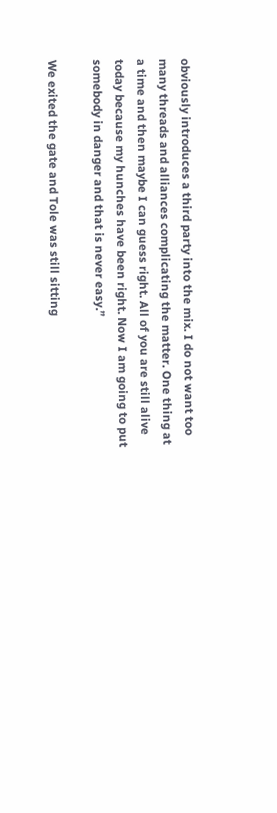obviously introduces a third party into the mix. I do not want too many threads and alliances complicating the matter. One thing at a time and then maybe I can guess right. All of you are still alive today because my hunches have been right. Now I am going to put somebody in danger and that is never easy.”

We exited the gate and Tole was still sitting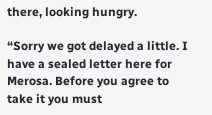there, looking hungry.

“Sorry we got delayed a little. I have a sealed letter here for Merosa. Before you agree to take it you must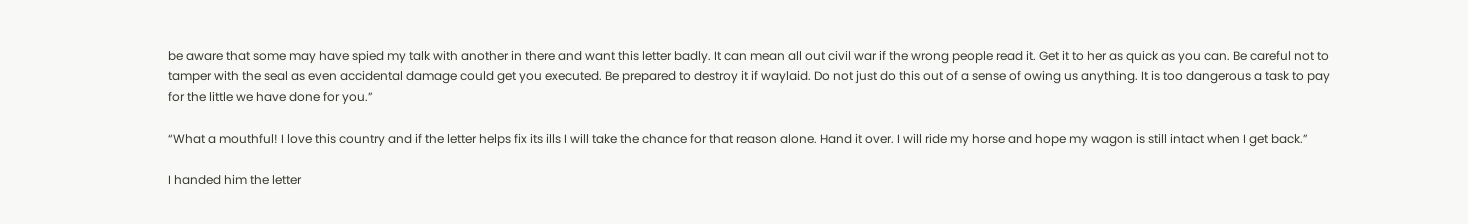be aware that some may have spied my talk with another in there and want this letter badly. It can mean all out civil war if the wrong people read it. Get it to her as quick as you can. Be careful not to tamper with the seal as even accidental damage could get you executed. Be prepared to destroy it if waylaid. Do not just do this out of a sense of owing us anything. It is too dangerous a task to pay for the little we have done for you.”

“What a mouthful! I love this country and if the letter helps fix its ills I will take the chance for that reason alone. Hand it over. I will ride my horse and hope my wagon is still intact when I get back.”

I handed him the letter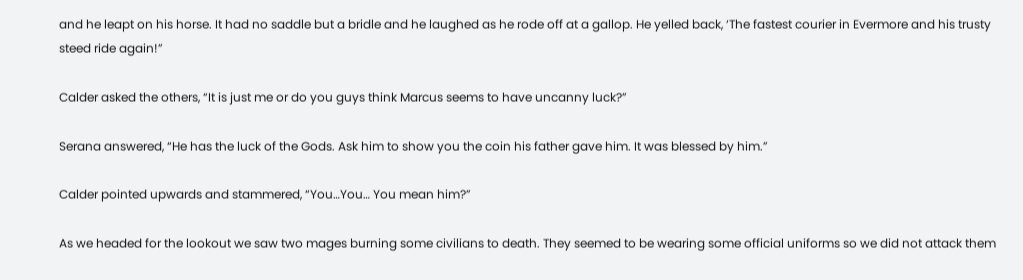and he leapt on his horse. It had no saddle but a bridle and he laughed as he rode off at a gallop. He yelled back, ‘The fastest courier in Evermore and his trusty steed ride again!”

Calder asked the others, “It is just me or do you guys think Marcus seems to have uncanny luck?”

Serana answered, “He has the luck of the Gods. Ask him to show you the coin his father gave him. It was blessed by him.”

Calder pointed upwards and stammered, “You…You… You mean him?”

As we headed for the lookout we saw two mages burning some civilians to death. They seemed to be wearing some official uniforms so we did not attack them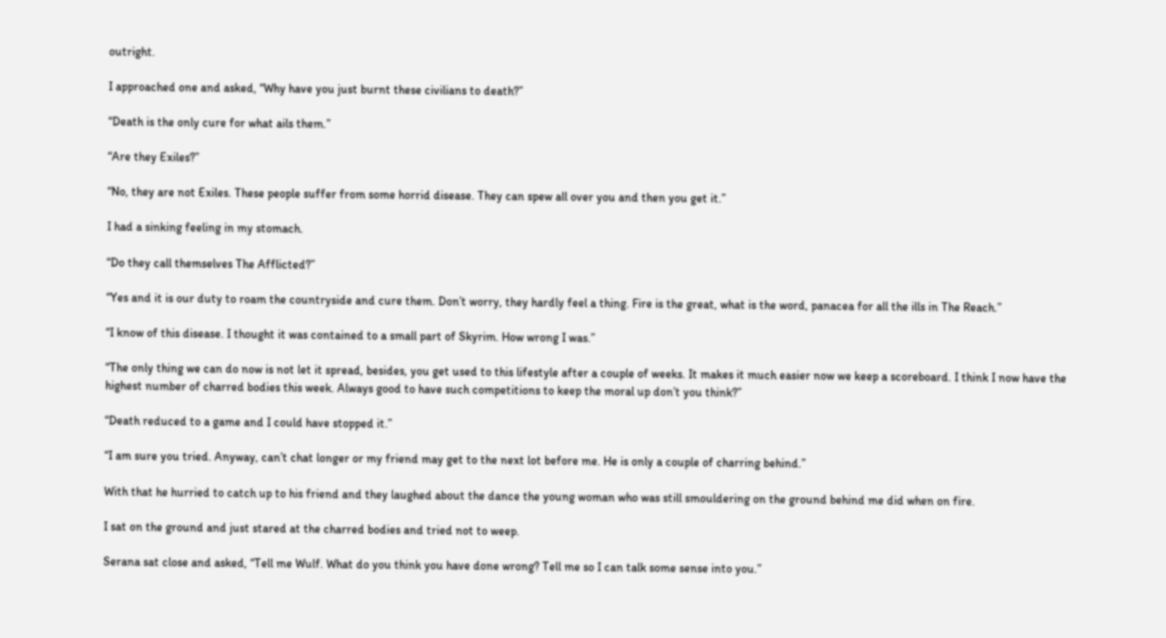outright.

I approached one and asked, “Why have you just burnt these civilians to death?”

“Death is the only cure for what ails them.”

“Are they Exiles?”

“No, they are not Exiles. These people suffer from some horrid disease. They can spew all over you and then you get it.”

I had a sinking feeling in my stomach.

“Do they call themselves The Afflicted?”

“Yes and it is our duty to roam the countryside and cure them. Don’t worry, they hardly feel a thing. Fire is the great, what is the word, panacea for all the ills in The Reach.”

“I know of this disease. I thought it was contained to a small part of Skyrim. How wrong I was.”

“The only thing we can do now is not let it spread, besides, you get used to this lifestyle after a couple of weeks. It makes it much easier now we keep a scoreboard. I think I now have the highest number of charred bodies this week. Always good to have such competitions to keep the moral up don’t you think?”

“Death reduced to a game and I could have stopped it.”

“I am sure you tried. Anyway, can’t chat longer or my friend may get to the next lot before me. He is only a couple of charring behind.”

With that he hurried to catch up to his friend and they laughed about the dance the young woman who was still smouldering on the ground behind me did when on fire.

I sat on the ground and just stared at the charred bodies and tried not to weep.

Serana sat close and asked, “Tell me Wulf. What do you think you have done wrong? Tell me so I can talk some sense into you.”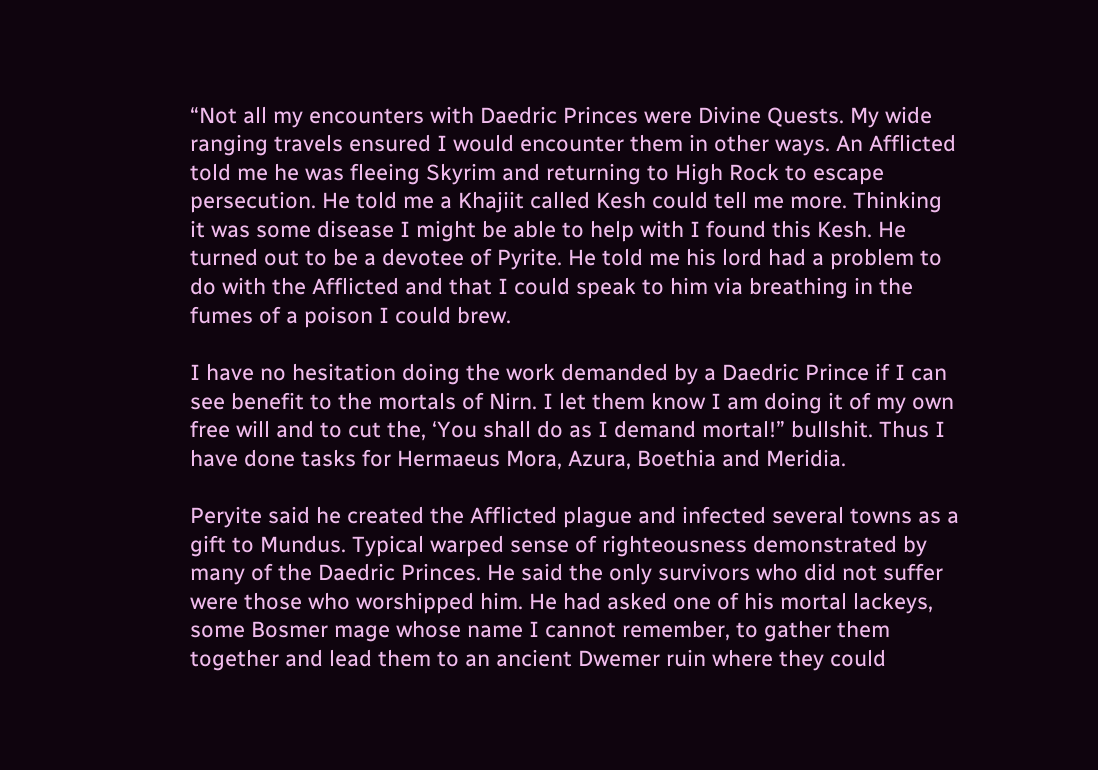“Not all my encounters with Daedric Princes were Divine Quests. My wide ranging travels ensured I would encounter them in other ways. An Afflicted told me he was fleeing Skyrim and returning to High Rock to escape persecution. He told me a Khajiit called Kesh could tell me more. Thinking it was some disease I might be able to help with I found this Kesh. He turned out to be a devotee of Pyrite. He told me his lord had a problem to do with the Afflicted and that I could speak to him via breathing in the fumes of a poison I could brew.

I have no hesitation doing the work demanded by a Daedric Prince if I can see benefit to the mortals of Nirn. I let them know I am doing it of my own free will and to cut the, ‘You shall do as I demand mortal!” bullshit. Thus I have done tasks for Hermaeus Mora, Azura, Boethia and Meridia.

Peryite said he created the Afflicted plague and infected several towns as a gift to Mundus. Typical warped sense of righteousness demonstrated by many of the Daedric Princes. He said the only survivors who did not suffer were those who worshipped him. He had asked one of his mortal lackeys, some Bosmer mage whose name I cannot remember, to gather them together and lead them to an ancient Dwemer ruin where they could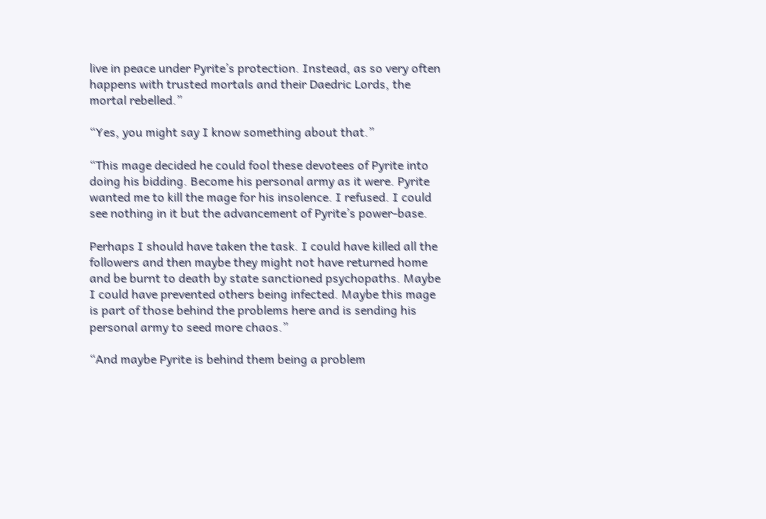live in peace under Pyrite’s protection. Instead, as so very often happens with trusted mortals and their Daedric Lords, the mortal rebelled.”

“Yes, you might say I know something about that.”

“This mage decided he could fool these devotees of Pyrite into doing his bidding. Become his personal army as it were. Pyrite wanted me to kill the mage for his insolence. I refused. I could see nothing in it but the advancement of Pyrite’s power-base.

Perhaps I should have taken the task. I could have killed all the followers and then maybe they might not have returned home and be burnt to death by state sanctioned psychopaths. Maybe I could have prevented others being infected. Maybe this mage is part of those behind the problems here and is sending his personal army to seed more chaos.”

“And maybe Pyrite is behind them being a problem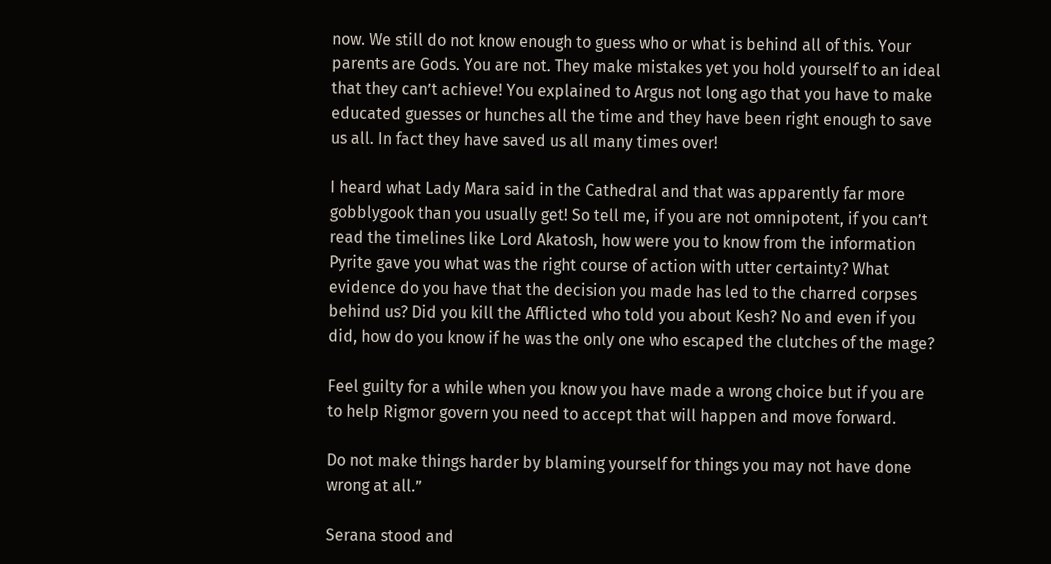now. We still do not know enough to guess who or what is behind all of this. Your parents are Gods. You are not. They make mistakes yet you hold yourself to an ideal that they can’t achieve! You explained to Argus not long ago that you have to make educated guesses or hunches all the time and they have been right enough to save us all. In fact they have saved us all many times over!

I heard what Lady Mara said in the Cathedral and that was apparently far more gobblygook than you usually get! So tell me, if you are not omnipotent, if you can’t read the timelines like Lord Akatosh, how were you to know from the information Pyrite gave you what was the right course of action with utter certainty? What evidence do you have that the decision you made has led to the charred corpses behind us? Did you kill the Afflicted who told you about Kesh? No and even if you did, how do you know if he was the only one who escaped the clutches of the mage?

Feel guilty for a while when you know you have made a wrong choice but if you are to help Rigmor govern you need to accept that will happen and move forward.

Do not make things harder by blaming yourself for things you may not have done wrong at all.”

Serana stood and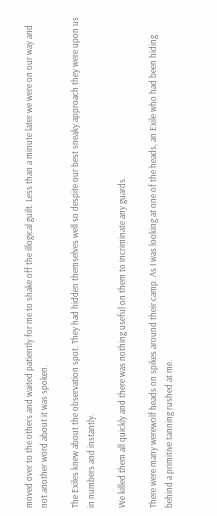moved over to the others and waited patiently for me to shake off the illogical guilt. Less than a minute later we were on our way and not another word about it was spoken.

The Exiles knew about the observation spot. They had hidden themselves well so despite our best sneaky approach they were upon us in numbers and instantly.

We killed them all quickly and there was nothing useful on them to incriminate any guards.

There were many werewolf heads on spikes around their camp. As I was looking at one of the heads, an Exile who had been hiding behind a primitive tanning rushed at me.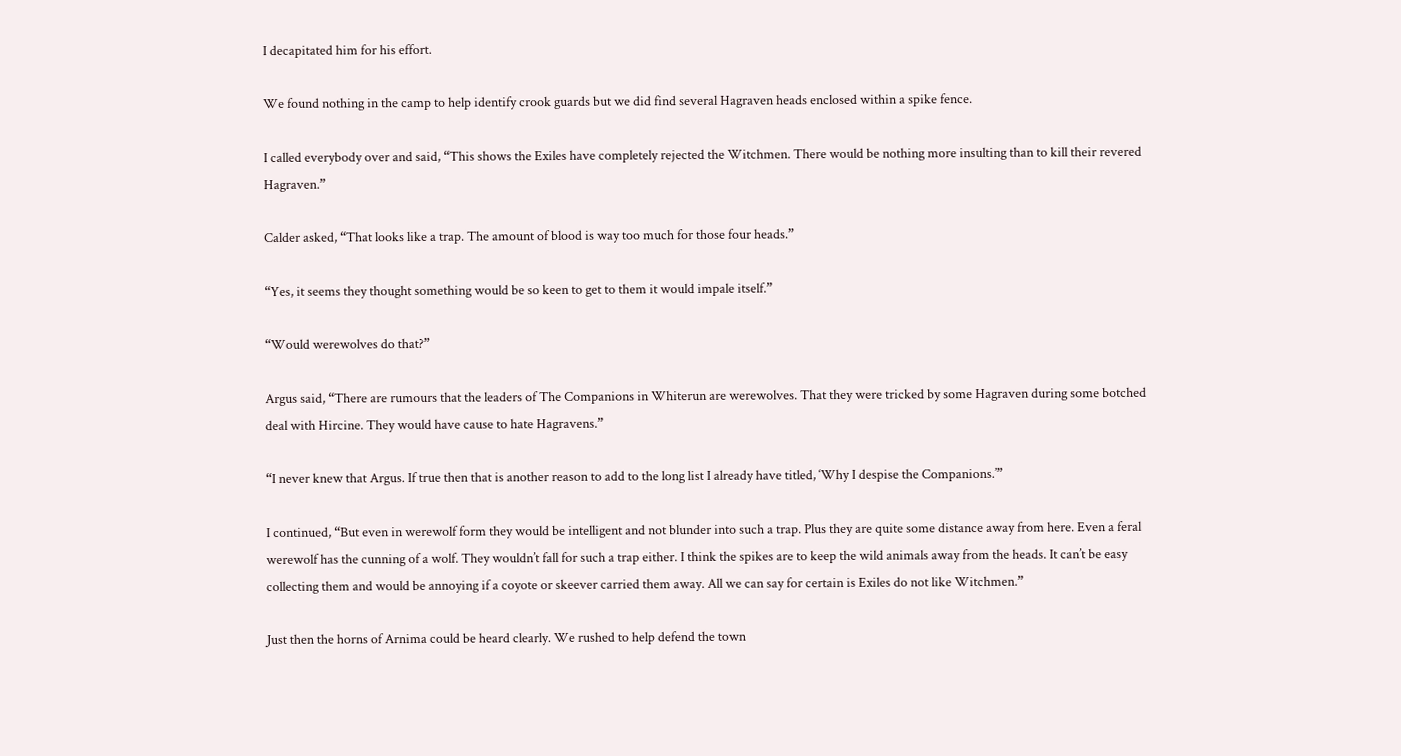I decapitated him for his effort.

We found nothing in the camp to help identify crook guards but we did find several Hagraven heads enclosed within a spike fence.

I called everybody over and said, “This shows the Exiles have completely rejected the Witchmen. There would be nothing more insulting than to kill their revered Hagraven.”

Calder asked, “That looks like a trap. The amount of blood is way too much for those four heads.”

“Yes, it seems they thought something would be so keen to get to them it would impale itself.”

“Would werewolves do that?”

Argus said, “There are rumours that the leaders of The Companions in Whiterun are werewolves. That they were tricked by some Hagraven during some botched deal with Hircine. They would have cause to hate Hagravens.”

“I never knew that Argus. If true then that is another reason to add to the long list I already have titled, ‘Why I despise the Companions.’”

I continued, “But even in werewolf form they would be intelligent and not blunder into such a trap. Plus they are quite some distance away from here. Even a feral werewolf has the cunning of a wolf. They wouldn’t fall for such a trap either. I think the spikes are to keep the wild animals away from the heads. It can’t be easy collecting them and would be annoying if a coyote or skeever carried them away. All we can say for certain is Exiles do not like Witchmen.”

Just then the horns of Arnima could be heard clearly. We rushed to help defend the town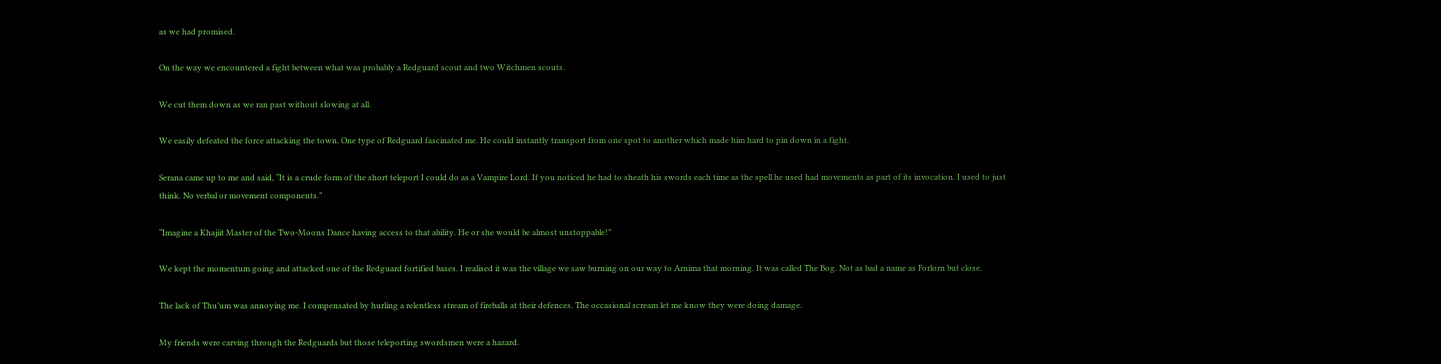as we had promised.

On the way we encountered a fight between what was probably a Redguard scout and two Witchmen scouts.

We cut them down as we ran past without slowing at all.

We easily defeated the force attacking the town. One type of Redguard fascinated me. He could instantly transport from one spot to another which made him hard to pin down in a fight.

Serana came up to me and said, “It is a crude form of the short teleport I could do as a Vampire Lord. If you noticed he had to sheath his swords each time as the spell he used had movements as part of its invocation. I used to just think. No verbal or movement components.”

“Imagine a Khajiit Master of the Two-Moons Dance having access to that ability. He or she would be almost unstoppable!”

We kept the momentum going and attacked one of the Redguard fortified bases. I realised it was the village we saw burning on our way to Arnima that morning. It was called The Bog. Not as bad a name as Forlorn but close.

The lack of Thu’um was annoying me. I compensated by hurling a relentless stream of fireballs at their defences. The occasional scream let me know they were doing damage.

My friends were carving through the Redguards but those teleporting swordsmen were a hazard.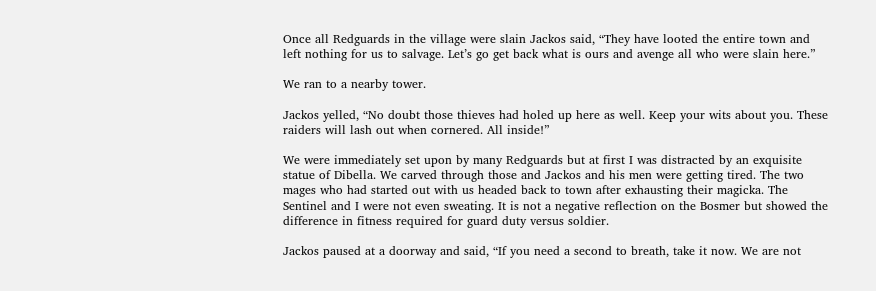Once all Redguards in the village were slain Jackos said, “They have looted the entire town and left nothing for us to salvage. Let’s go get back what is ours and avenge all who were slain here.”

We ran to a nearby tower.

Jackos yelled, “No doubt those thieves had holed up here as well. Keep your wits about you. These raiders will lash out when cornered. All inside!”

We were immediately set upon by many Redguards but at first I was distracted by an exquisite statue of Dibella. We carved through those and Jackos and his men were getting tired. The two mages who had started out with us headed back to town after exhausting their magicka. The Sentinel and I were not even sweating. It is not a negative reflection on the Bosmer but showed the difference in fitness required for guard duty versus soldier.

Jackos paused at a doorway and said, “If you need a second to breath, take it now. We are not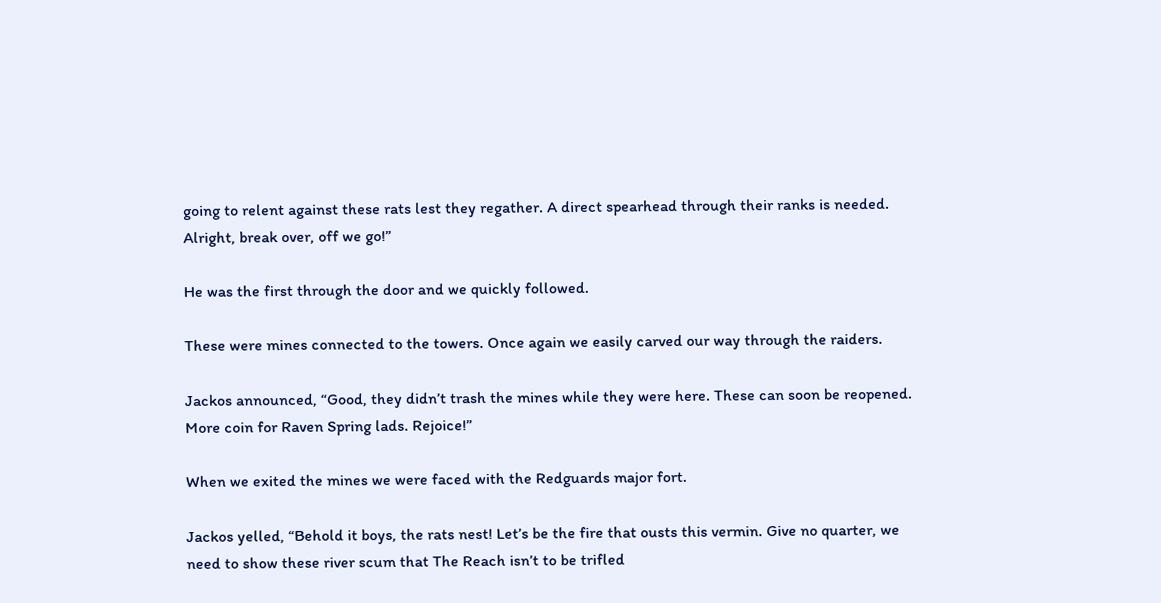going to relent against these rats lest they regather. A direct spearhead through their ranks is needed. Alright, break over, off we go!”

He was the first through the door and we quickly followed.

These were mines connected to the towers. Once again we easily carved our way through the raiders.

Jackos announced, “Good, they didn’t trash the mines while they were here. These can soon be reopened. More coin for Raven Spring lads. Rejoice!”

When we exited the mines we were faced with the Redguards major fort.

Jackos yelled, “Behold it boys, the rats nest! Let’s be the fire that ousts this vermin. Give no quarter, we need to show these river scum that The Reach isn’t to be trifled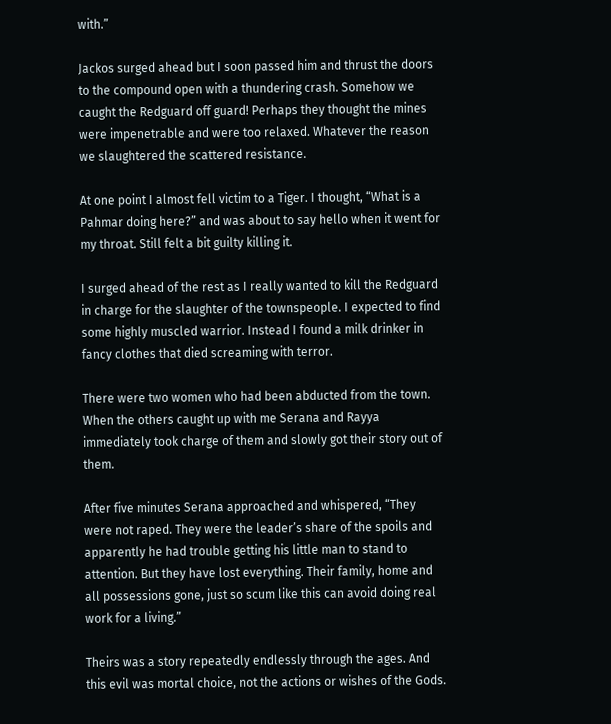with.”

Jackos surged ahead but I soon passed him and thrust the doors to the compound open with a thundering crash. Somehow we caught the Redguard off guard! Perhaps they thought the mines were impenetrable and were too relaxed. Whatever the reason we slaughtered the scattered resistance.

At one point I almost fell victim to a Tiger. I thought, “What is a Pahmar doing here?” and was about to say hello when it went for my throat. Still felt a bit guilty killing it.

I surged ahead of the rest as I really wanted to kill the Redguard in charge for the slaughter of the townspeople. I expected to find some highly muscled warrior. Instead I found a milk drinker in fancy clothes that died screaming with terror.

There were two women who had been abducted from the town. When the others caught up with me Serana and Rayya immediately took charge of them and slowly got their story out of them.

After five minutes Serana approached and whispered, “They were not raped. They were the leader’s share of the spoils and apparently he had trouble getting his little man to stand to attention. But they have lost everything. Their family, home and all possessions gone, just so scum like this can avoid doing real work for a living.”

Theirs was a story repeatedly endlessly through the ages. And this evil was mortal choice, not the actions or wishes of the Gods.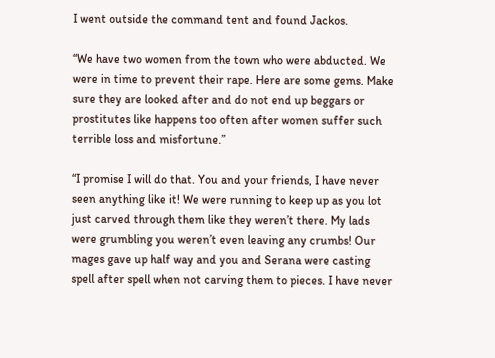I went outside the command tent and found Jackos.

“We have two women from the town who were abducted. We were in time to prevent their rape. Here are some gems. Make sure they are looked after and do not end up beggars or prostitutes like happens too often after women suffer such terrible loss and misfortune.”

“I promise I will do that. You and your friends, I have never seen anything like it! We were running to keep up as you lot just carved through them like they weren’t there. My lads were grumbling you weren’t even leaving any crumbs! Our mages gave up half way and you and Serana were casting spell after spell when not carving them to pieces. I have never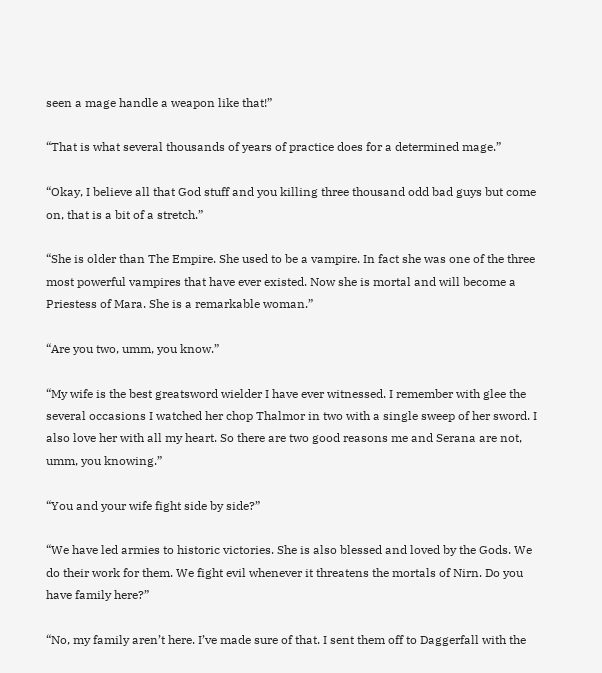seen a mage handle a weapon like that!”

“That is what several thousands of years of practice does for a determined mage.”

“Okay, I believe all that God stuff and you killing three thousand odd bad guys but come on, that is a bit of a stretch.”

“She is older than The Empire. She used to be a vampire. In fact she was one of the three most powerful vampires that have ever existed. Now she is mortal and will become a Priestess of Mara. She is a remarkable woman.”

“Are you two, umm, you know.”

“My wife is the best greatsword wielder I have ever witnessed. I remember with glee the several occasions I watched her chop Thalmor in two with a single sweep of her sword. I also love her with all my heart. So there are two good reasons me and Serana are not, umm, you knowing.”

“You and your wife fight side by side?”

“We have led armies to historic victories. She is also blessed and loved by the Gods. We do their work for them. We fight evil whenever it threatens the mortals of Nirn. Do you have family here?”

“No, my family aren’t here. I’ve made sure of that. I sent them off to Daggerfall with the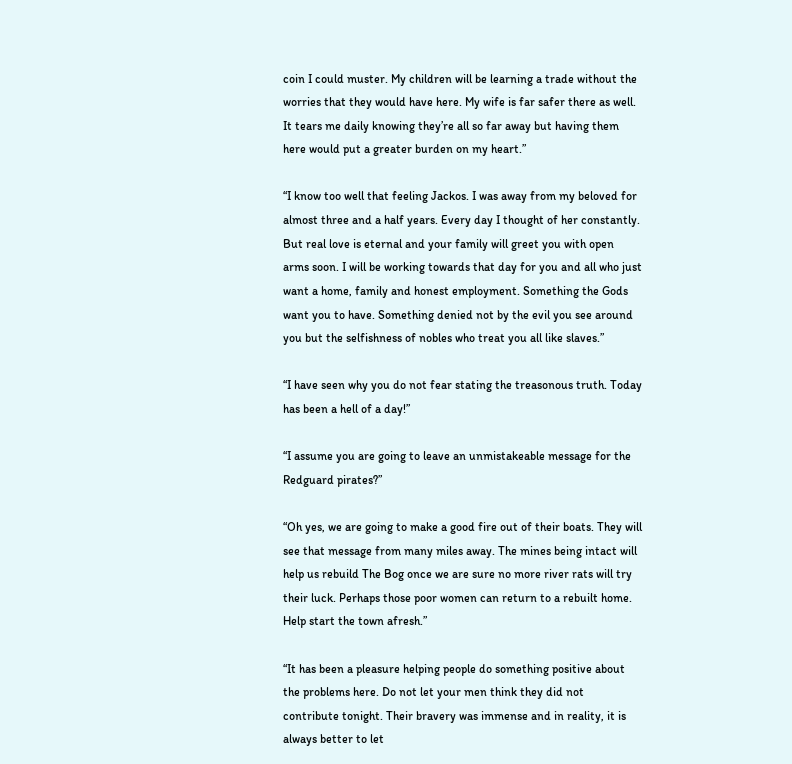coin I could muster. My children will be learning a trade without the worries that they would have here. My wife is far safer there as well. It tears me daily knowing they’re all so far away but having them here would put a greater burden on my heart.”

“I know too well that feeling Jackos. I was away from my beloved for almost three and a half years. Every day I thought of her constantly. But real love is eternal and your family will greet you with open arms soon. I will be working towards that day for you and all who just want a home, family and honest employment. Something the Gods want you to have. Something denied not by the evil you see around you but the selfishness of nobles who treat you all like slaves.”

“I have seen why you do not fear stating the treasonous truth. Today has been a hell of a day!”

“I assume you are going to leave an unmistakeable message for the Redguard pirates?”

“Oh yes, we are going to make a good fire out of their boats. They will see that message from many miles away. The mines being intact will help us rebuild The Bog once we are sure no more river rats will try their luck. Perhaps those poor women can return to a rebuilt home. Help start the town afresh.”

“It has been a pleasure helping people do something positive about the problems here. Do not let your men think they did not contribute tonight. Their bravery was immense and in reality, it is always better to let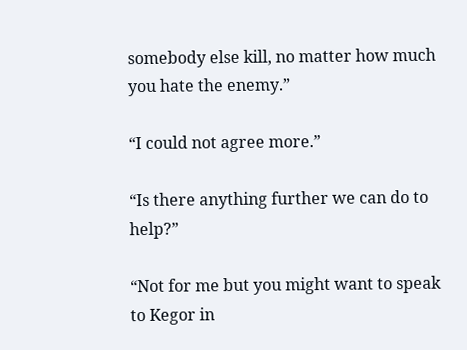somebody else kill, no matter how much you hate the enemy.”

“I could not agree more.”

“Is there anything further we can do to help?”

“Not for me but you might want to speak to Kegor in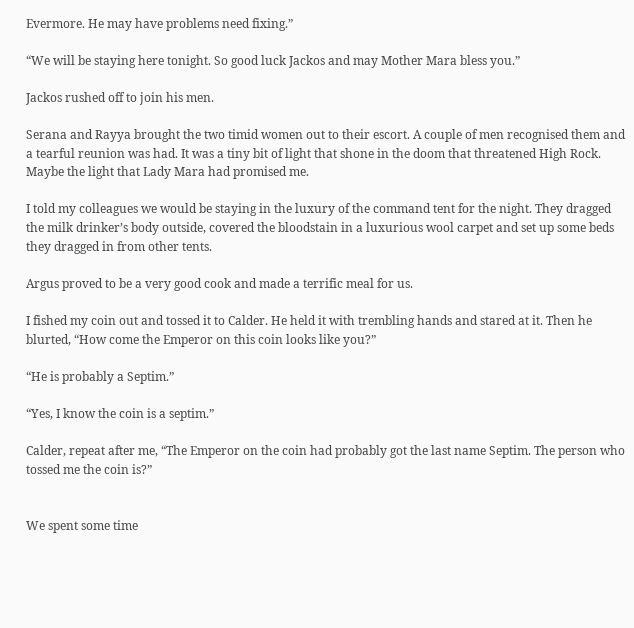Evermore. He may have problems need fixing.”

“We will be staying here tonight. So good luck Jackos and may Mother Mara bless you.”

Jackos rushed off to join his men.

Serana and Rayya brought the two timid women out to their escort. A couple of men recognised them and a tearful reunion was had. It was a tiny bit of light that shone in the doom that threatened High Rock. Maybe the light that Lady Mara had promised me.

I told my colleagues we would be staying in the luxury of the command tent for the night. They dragged the milk drinker’s body outside, covered the bloodstain in a luxurious wool carpet and set up some beds they dragged in from other tents.

Argus proved to be a very good cook and made a terrific meal for us.

I fished my coin out and tossed it to Calder. He held it with trembling hands and stared at it. Then he blurted, “How come the Emperor on this coin looks like you?”

“He is probably a Septim.”

“Yes, I know the coin is a septim.”

Calder, repeat after me, “The Emperor on the coin had probably got the last name Septim. The person who tossed me the coin is?”


We spent some time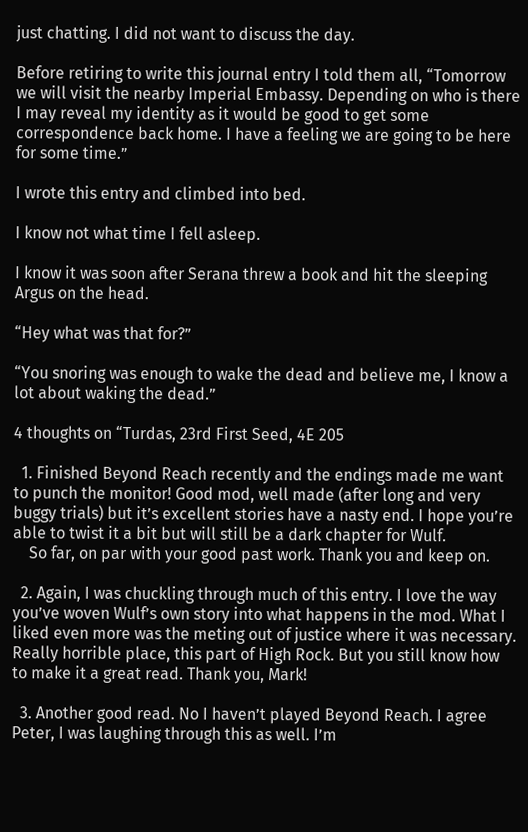just chatting. I did not want to discuss the day.

Before retiring to write this journal entry I told them all, “Tomorrow we will visit the nearby Imperial Embassy. Depending on who is there I may reveal my identity as it would be good to get some correspondence back home. I have a feeling we are going to be here for some time.”

I wrote this entry and climbed into bed.

I know not what time I fell asleep.

I know it was soon after Serana threw a book and hit the sleeping Argus on the head.

“Hey what was that for?”

“You snoring was enough to wake the dead and believe me, I know a lot about waking the dead.”

4 thoughts on “Turdas, 23rd First Seed, 4E 205

  1. Finished Beyond Reach recently and the endings made me want to punch the monitor! Good mod, well made (after long and very buggy trials) but it’s excellent stories have a nasty end. I hope you’re able to twist it a bit but will still be a dark chapter for Wulf.
    So far, on par with your good past work. Thank you and keep on.

  2. Again, I was chuckling through much of this entry. I love the way you’ve woven Wulf’s own story into what happens in the mod. What I liked even more was the meting out of justice where it was necessary. Really horrible place, this part of High Rock. But you still know how to make it a great read. Thank you, Mark!

  3. Another good read. No I haven’t played Beyond Reach. I agree Peter, I was laughing through this as well. I’m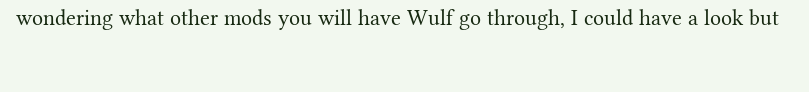wondering what other mods you will have Wulf go through, I could have a look but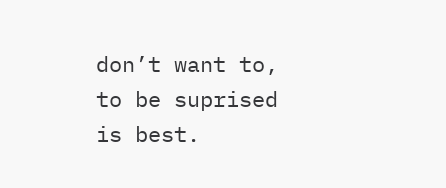don’t want to, to be suprised is best.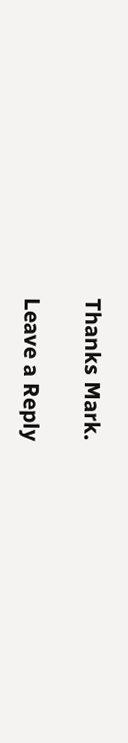Thanks Mark.

Leave a Reply